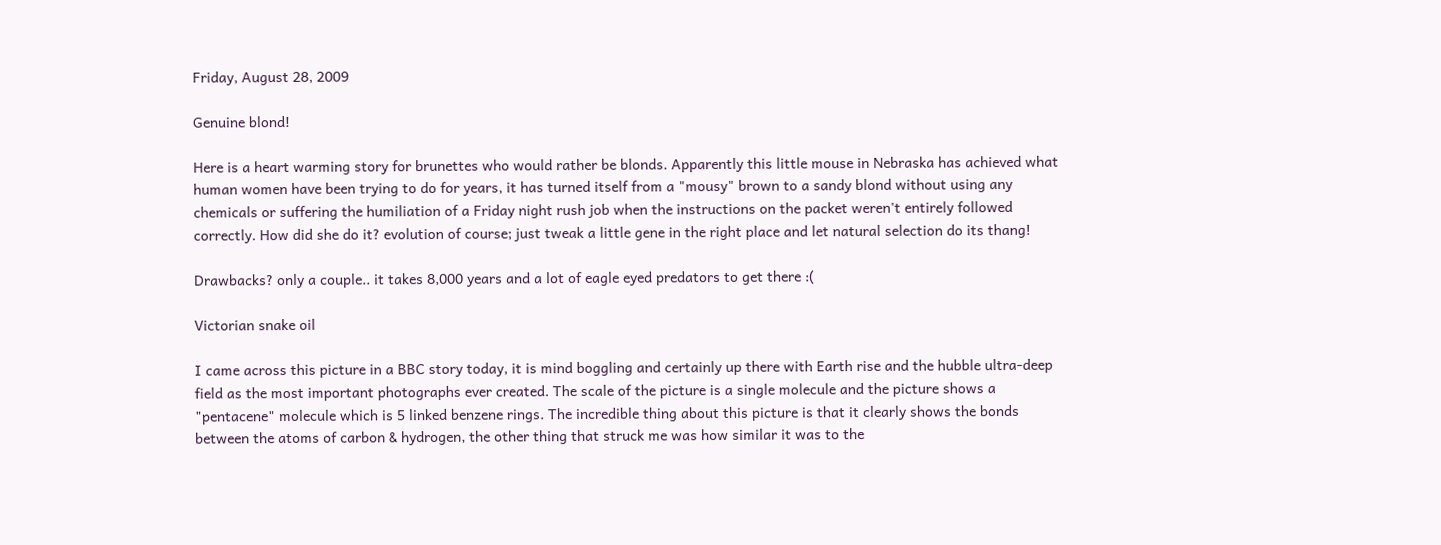Friday, August 28, 2009

Genuine blond!

Here is a heart warming story for brunettes who would rather be blonds. Apparently this little mouse in Nebraska has achieved what human women have been trying to do for years, it has turned itself from a "mousy" brown to a sandy blond without using any chemicals or suffering the humiliation of a Friday night rush job when the instructions on the packet weren't entirely followed correctly. How did she do it? evolution of course; just tweak a little gene in the right place and let natural selection do its thang!

Drawbacks? only a couple.. it takes 8,000 years and a lot of eagle eyed predators to get there :(

Victorian snake oil

I came across this picture in a BBC story today, it is mind boggling and certainly up there with Earth rise and the hubble ultra-deep field as the most important photographs ever created. The scale of the picture is a single molecule and the picture shows a "pentacene" molecule which is 5 linked benzene rings. The incredible thing about this picture is that it clearly shows the bonds between the atoms of carbon & hydrogen, the other thing that struck me was how similar it was to the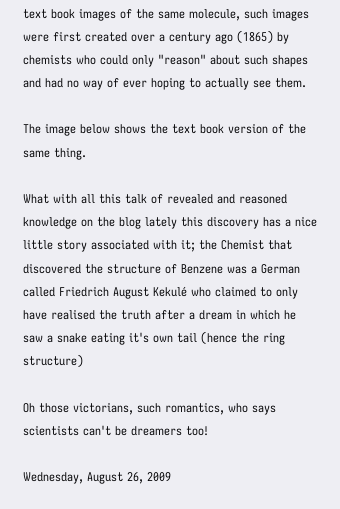text book images of the same molecule, such images were first created over a century ago (1865) by chemists who could only "reason" about such shapes and had no way of ever hoping to actually see them.

The image below shows the text book version of the same thing.

What with all this talk of revealed and reasoned knowledge on the blog lately this discovery has a nice little story associated with it; the Chemist that discovered the structure of Benzene was a German called Friedrich August Kekulé who claimed to only have realised the truth after a dream in which he saw a snake eating it's own tail (hence the ring structure)

Oh those victorians, such romantics, who says scientists can't be dreamers too!

Wednesday, August 26, 2009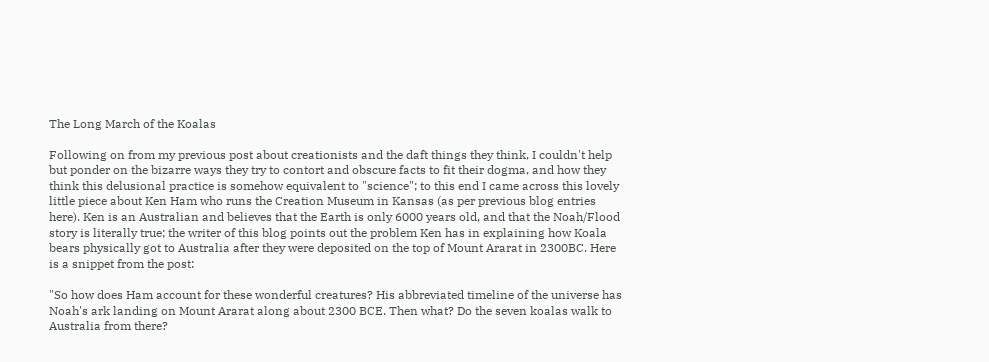The Long March of the Koalas

Following on from my previous post about creationists and the daft things they think, I couldn't help but ponder on the bizarre ways they try to contort and obscure facts to fit their dogma, and how they think this delusional practice is somehow equivalent to "science"; to this end I came across this lovely little piece about Ken Ham who runs the Creation Museum in Kansas (as per previous blog entries here). Ken is an Australian and believes that the Earth is only 6000 years old, and that the Noah/Flood story is literally true; the writer of this blog points out the problem Ken has in explaining how Koala bears physically got to Australia after they were deposited on the top of Mount Ararat in 2300BC. Here is a snippet from the post:

"So how does Ham account for these wonderful creatures? His abbreviated timeline of the universe has Noah's ark landing on Mount Ararat along about 2300 BCE. Then what? Do the seven koalas walk to Australia from there?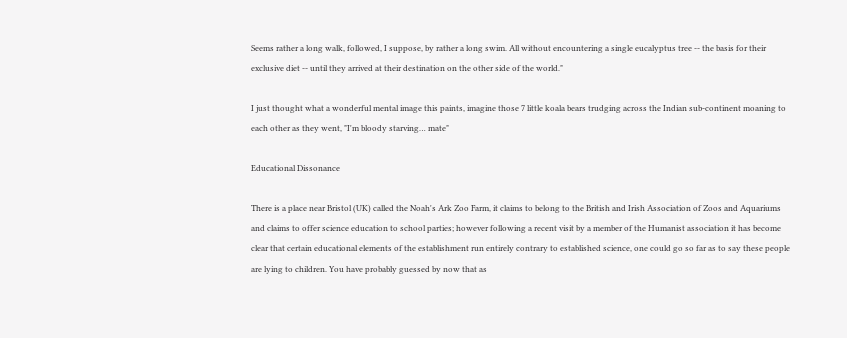Seems rather a long walk, followed, I suppose, by rather a long swim. All without encountering a single eucalyptus tree -- the basis for their exclusive diet -- until they arrived at their destination on the other side of the world."

I just thought what a wonderful mental image this paints, imagine those 7 little koala bears trudging across the Indian sub-continent moaning to each other as they went, "I'm bloody starving… mate"

Educational Dissonance

There is a place near Bristol (UK) called the Noah's Ark Zoo Farm, it claims to belong to the British and Irish Association of Zoos and Aquariums and claims to offer science education to school parties; however following a recent visit by a member of the Humanist association it has become clear that certain educational elements of the establishment run entirely contrary to established science, one could go so far as to say these people are lying to children. You have probably guessed by now that as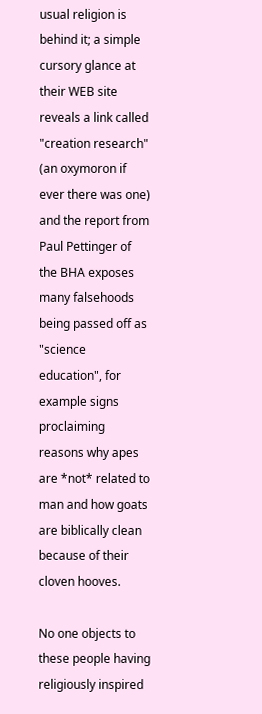usual religion is behind it; a simple cursory glance at their WEB site reveals a link called "creation research" (an oxymoron if ever there was one) and the report from Paul Pettinger of the BHA exposes many falsehoods being passed off as "science education", for example signs proclaiming reasons why apes are *not* related to man and how goats are biblically clean because of their cloven hooves.

No one objects to these people having religiously inspired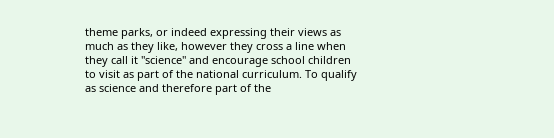theme parks, or indeed expressing their views as much as they like, however they cross a line when they call it "science" and encourage school children to visit as part of the national curriculum. To qualify as science and therefore part of the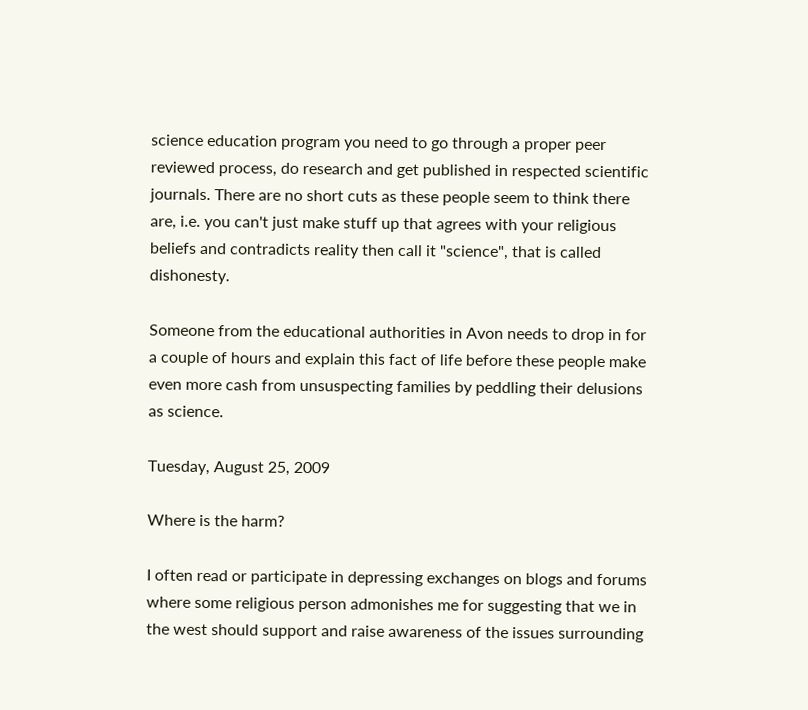science education program you need to go through a proper peer reviewed process, do research and get published in respected scientific journals. There are no short cuts as these people seem to think there are, i.e. you can't just make stuff up that agrees with your religious beliefs and contradicts reality then call it "science", that is called dishonesty.

Someone from the educational authorities in Avon needs to drop in for a couple of hours and explain this fact of life before these people make even more cash from unsuspecting families by peddling their delusions as science.

Tuesday, August 25, 2009

Where is the harm?

I often read or participate in depressing exchanges on blogs and forums where some religious person admonishes me for suggesting that we in the west should support and raise awareness of the issues surrounding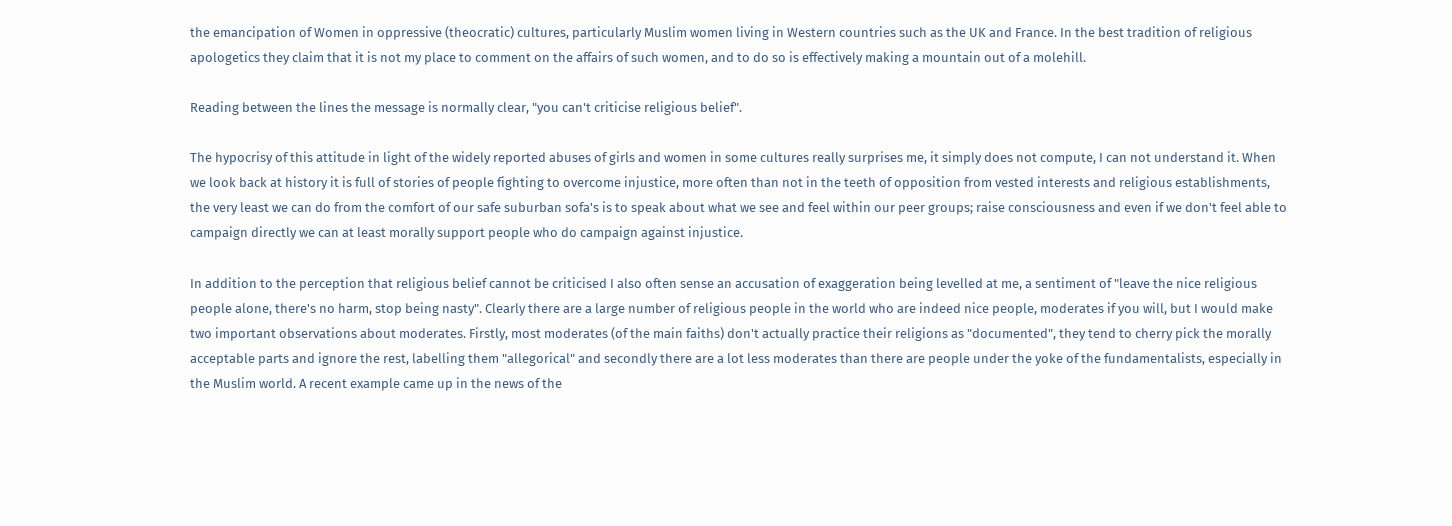the emancipation of Women in oppressive (theocratic) cultures, particularly Muslim women living in Western countries such as the UK and France. In the best tradition of religious apologetics they claim that it is not my place to comment on the affairs of such women, and to do so is effectively making a mountain out of a molehill.

Reading between the lines the message is normally clear, "you can't criticise religious belief".

The hypocrisy of this attitude in light of the widely reported abuses of girls and women in some cultures really surprises me, it simply does not compute, I can not understand it. When we look back at history it is full of stories of people fighting to overcome injustice, more often than not in the teeth of opposition from vested interests and religious establishments, the very least we can do from the comfort of our safe suburban sofa's is to speak about what we see and feel within our peer groups; raise consciousness and even if we don't feel able to campaign directly we can at least morally support people who do campaign against injustice.

In addition to the perception that religious belief cannot be criticised I also often sense an accusation of exaggeration being levelled at me, a sentiment of "leave the nice religious people alone, there's no harm, stop being nasty". Clearly there are a large number of religious people in the world who are indeed nice people, moderates if you will, but I would make two important observations about moderates. Firstly, most moderates (of the main faiths) don't actually practice their religions as "documented", they tend to cherry pick the morally acceptable parts and ignore the rest, labelling them "allegorical" and secondly there are a lot less moderates than there are people under the yoke of the fundamentalists, especially in the Muslim world. A recent example came up in the news of the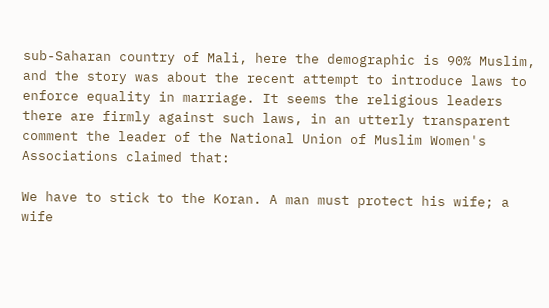sub-Saharan country of Mali, here the demographic is 90% Muslim, and the story was about the recent attempt to introduce laws to enforce equality in marriage. It seems the religious leaders there are firmly against such laws, in an utterly transparent comment the leader of the National Union of Muslim Women's Associations claimed that:

We have to stick to the Koran. A man must protect his wife; a wife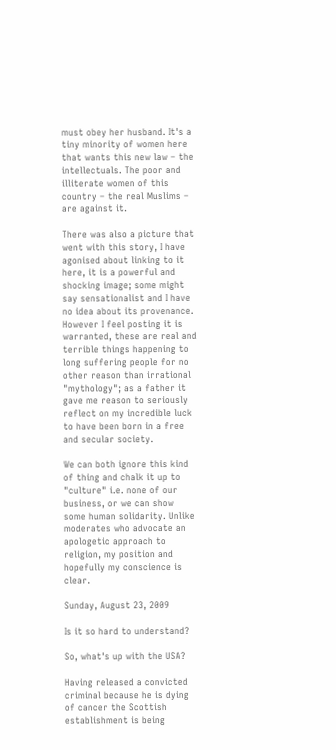must obey her husband. It's a tiny minority of women here that wants this new law – the intellectuals. The poor and illiterate women of this country – the real Muslims – are against it.

There was also a picture that went with this story, I have agonised about linking to it here, it is a powerful and shocking image; some might say sensationalist and I have no idea about its provenance. However I feel posting it is warranted, these are real and terrible things happening to long suffering people for no other reason than irrational "mythology"; as a father it gave me reason to seriously reflect on my incredible luck to have been born in a free and secular society.

We can both ignore this kind of thing and chalk it up to "culture" i.e. none of our business, or we can show some human solidarity. Unlike moderates who advocate an apologetic approach to religion, my position and hopefully my conscience is clear.

Sunday, August 23, 2009

Is it so hard to understand?

So, what's up with the USA?

Having released a convicted criminal because he is dying of cancer the Scottish establishment is being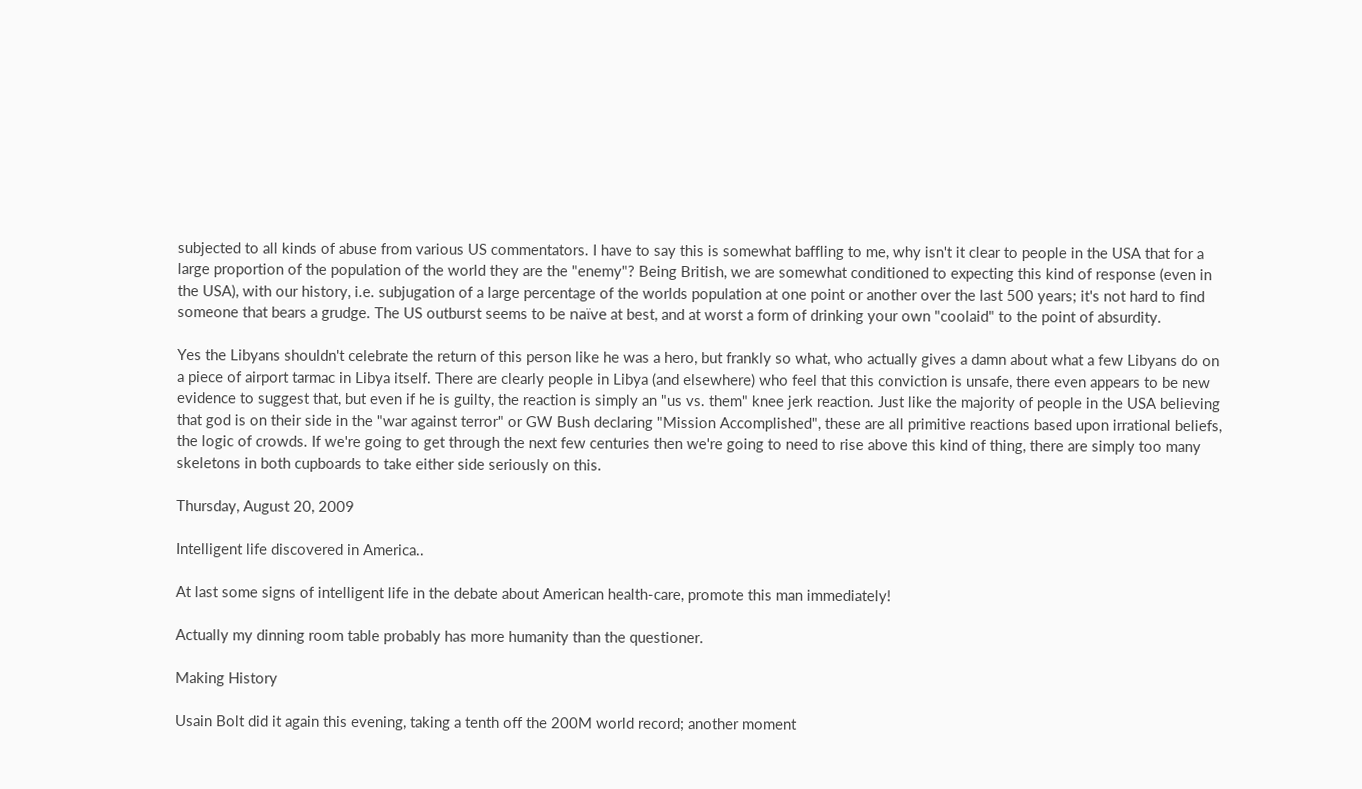subjected to all kinds of abuse from various US commentators. I have to say this is somewhat baffling to me, why isn't it clear to people in the USA that for a large proportion of the population of the world they are the "enemy"? Being British, we are somewhat conditioned to expecting this kind of response (even in the USA), with our history, i.e. subjugation of a large percentage of the worlds population at one point or another over the last 500 years; it's not hard to find someone that bears a grudge. The US outburst seems to be naïve at best, and at worst a form of drinking your own "coolaid" to the point of absurdity.

Yes the Libyans shouldn't celebrate the return of this person like he was a hero, but frankly so what, who actually gives a damn about what a few Libyans do on a piece of airport tarmac in Libya itself. There are clearly people in Libya (and elsewhere) who feel that this conviction is unsafe, there even appears to be new evidence to suggest that, but even if he is guilty, the reaction is simply an "us vs. them" knee jerk reaction. Just like the majority of people in the USA believing that god is on their side in the "war against terror" or GW Bush declaring "Mission Accomplished", these are all primitive reactions based upon irrational beliefs, the logic of crowds. If we're going to get through the next few centuries then we're going to need to rise above this kind of thing, there are simply too many skeletons in both cupboards to take either side seriously on this.

Thursday, August 20, 2009

Intelligent life discovered in America..

At last some signs of intelligent life in the debate about American health-care, promote this man immediately!

Actually my dinning room table probably has more humanity than the questioner.

Making History

Usain Bolt did it again this evening, taking a tenth off the 200M world record; another moment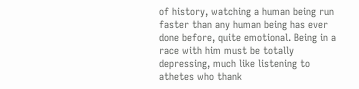of history, watching a human being run faster than any human being has ever done before, quite emotional. Being in a race with him must be totally depressing, much like listening to athetes who thank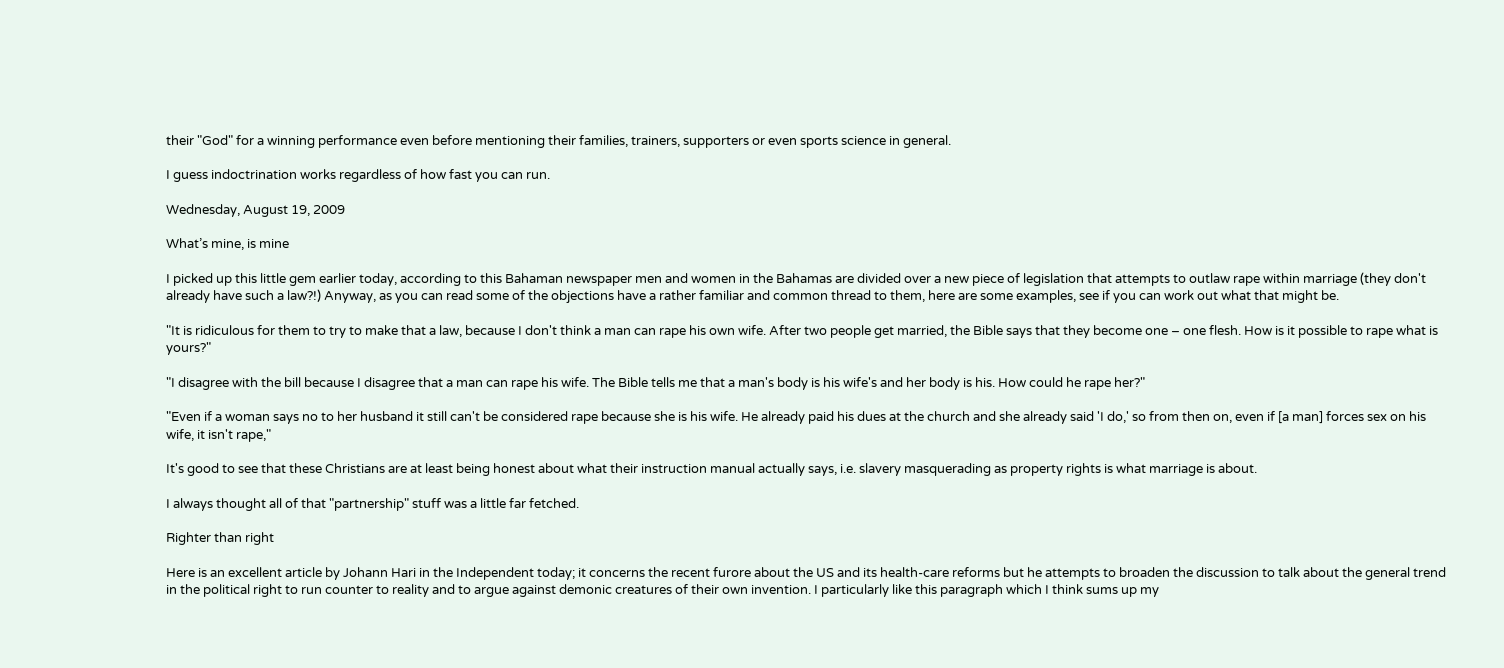their "God" for a winning performance even before mentioning their families, trainers, supporters or even sports science in general.

I guess indoctrination works regardless of how fast you can run.

Wednesday, August 19, 2009

What’s mine, is mine

I picked up this little gem earlier today, according to this Bahaman newspaper men and women in the Bahamas are divided over a new piece of legislation that attempts to outlaw rape within marriage (they don't already have such a law?!) Anyway, as you can read some of the objections have a rather familiar and common thread to them, here are some examples, see if you can work out what that might be.

"It is ridiculous for them to try to make that a law, because I don't think a man can rape his own wife. After two people get married, the Bible says that they become one – one flesh. How is it possible to rape what is yours?"

"I disagree with the bill because I disagree that a man can rape his wife. The Bible tells me that a man's body is his wife's and her body is his. How could he rape her?"

"Even if a woman says no to her husband it still can't be considered rape because she is his wife. He already paid his dues at the church and she already said 'I do,' so from then on, even if [a man] forces sex on his wife, it isn't rape,"

It's good to see that these Christians are at least being honest about what their instruction manual actually says, i.e. slavery masquerading as property rights is what marriage is about.

I always thought all of that "partnership" stuff was a little far fetched.

Righter than right

Here is an excellent article by Johann Hari in the Independent today; it concerns the recent furore about the US and its health-care reforms but he attempts to broaden the discussion to talk about the general trend in the political right to run counter to reality and to argue against demonic creatures of their own invention. I particularly like this paragraph which I think sums up my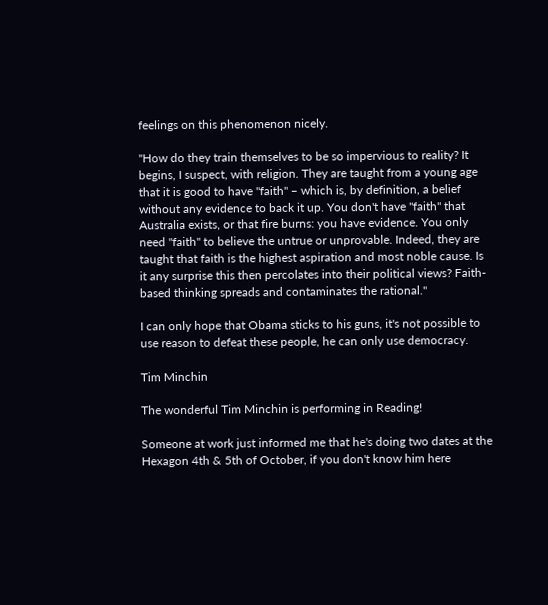feelings on this phenomenon nicely.

"How do they train themselves to be so impervious to reality? It begins, I suspect, with religion. They are taught from a young age that it is good to have "faith" – which is, by definition, a belief without any evidence to back it up. You don't have "faith" that Australia exists, or that fire burns: you have evidence. You only need "faith" to believe the untrue or unprovable. Indeed, they are taught that faith is the highest aspiration and most noble cause. Is it any surprise this then percolates into their political views? Faith-based thinking spreads and contaminates the rational."

I can only hope that Obama sticks to his guns, it's not possible to use reason to defeat these people, he can only use democracy.

Tim Minchin

The wonderful Tim Minchin is performing in Reading!

Someone at work just informed me that he's doing two dates at the Hexagon 4th & 5th of October, if you don't know him here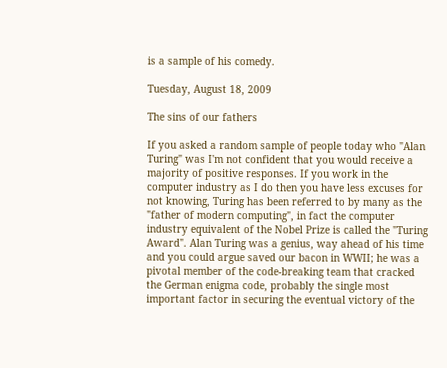is a sample of his comedy.

Tuesday, August 18, 2009

The sins of our fathers

If you asked a random sample of people today who "Alan Turing" was I'm not confident that you would receive a majority of positive responses. If you work in the computer industry as I do then you have less excuses for not knowing, Turing has been referred to by many as the "father of modern computing", in fact the computer industry equivalent of the Nobel Prize is called the "Turing Award". Alan Turing was a genius, way ahead of his time and you could argue saved our bacon in WWII; he was a pivotal member of the code-breaking team that cracked the German enigma code, probably the single most important factor in securing the eventual victory of the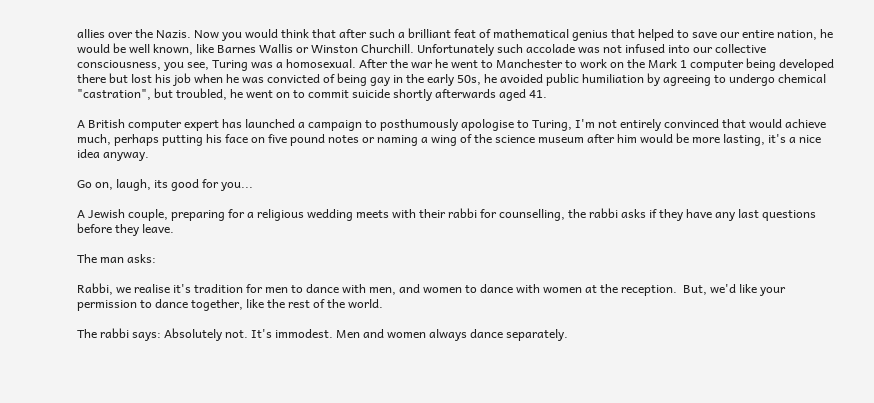allies over the Nazis. Now you would think that after such a brilliant feat of mathematical genius that helped to save our entire nation, he would be well known, like Barnes Wallis or Winston Churchill. Unfortunately such accolade was not infused into our collective consciousness, you see, Turing was a homosexual. After the war he went to Manchester to work on the Mark 1 computer being developed there but lost his job when he was convicted of being gay in the early 50s, he avoided public humiliation by agreeing to undergo chemical "castration", but troubled, he went on to commit suicide shortly afterwards aged 41.

A British computer expert has launched a campaign to posthumously apologise to Turing, I'm not entirely convinced that would achieve much, perhaps putting his face on five pound notes or naming a wing of the science museum after him would be more lasting, it's a nice idea anyway.

Go on, laugh, its good for you...

A Jewish couple, preparing for a religious wedding meets with their rabbi for counselling, the rabbi asks if they have any last questions before they leave.

The man asks:

Rabbi, we realise it's tradition for men to dance with men, and women to dance with women at the reception.  But, we'd like your permission to dance together, like the rest of the world.

The rabbi says: Absolutely not. It's immodest. Men and women always dance separately.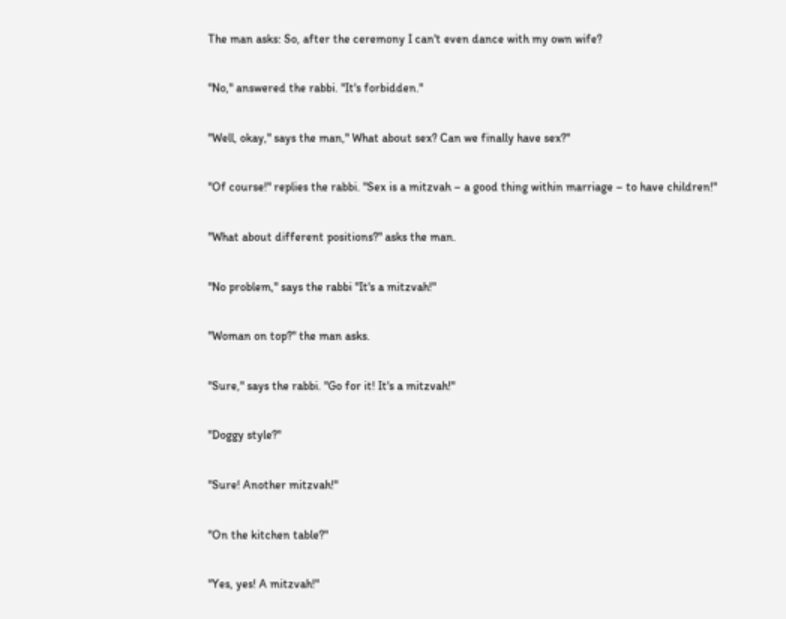The man asks: So, after the ceremony I can't even dance with my own wife?

"No," answered the rabbi. "It's forbidden."

"Well, okay," says the man," What about sex? Can we finally have sex?"

"Of course!" replies the rabbi. "Sex is a mitzvah – a good thing within marriage – to have children!"

"What about different positions?" asks the man.

"No problem," says the rabbi "It's a mitzvah!"

"Woman on top?" the man asks.

"Sure," says the rabbi. "Go for it! It's a mitzvah!"

"Doggy style?"

"Sure! Another mitzvah!"

"On the kitchen table?"

"Yes, yes! A mitzvah!"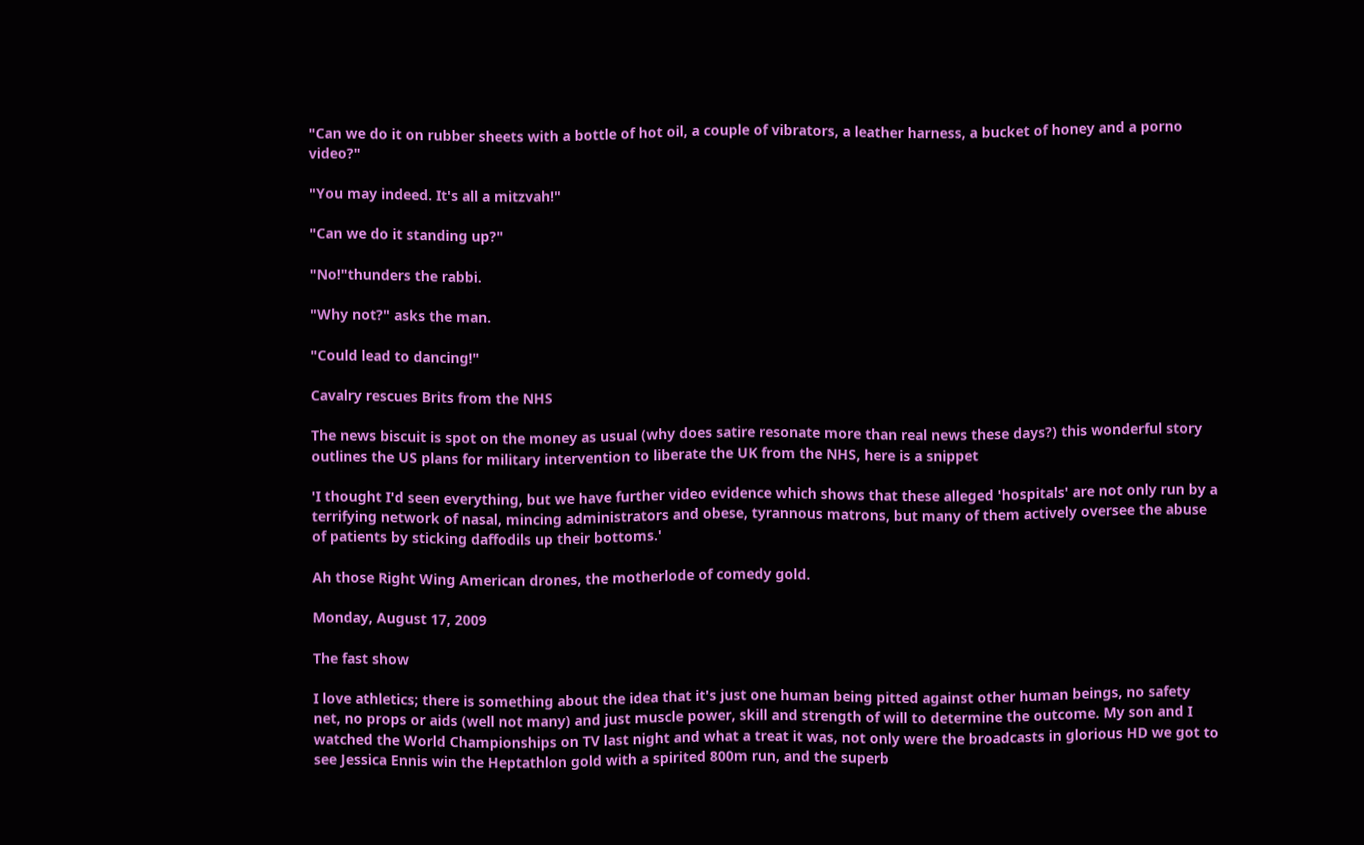"Can we do it on rubber sheets with a bottle of hot oil, a couple of vibrators, a leather harness, a bucket of honey and a porno video?"

"You may indeed. It's all a mitzvah!"

"Can we do it standing up?"

"No!"thunders the rabbi.

"Why not?" asks the man.

"Could lead to dancing!"

Cavalry rescues Brits from the NHS

The news biscuit is spot on the money as usual (why does satire resonate more than real news these days?) this wonderful story outlines the US plans for military intervention to liberate the UK from the NHS, here is a snippet

'I thought I'd seen everything, but we have further video evidence which shows that these alleged 'hospitals' are not only run by a terrifying network of nasal, mincing administrators and obese, tyrannous matrons, but many of them actively oversee the abuse of patients by sticking daffodils up their bottoms.'

Ah those Right Wing American drones, the motherlode of comedy gold.

Monday, August 17, 2009

The fast show

I love athletics; there is something about the idea that it's just one human being pitted against other human beings, no safety net, no props or aids (well not many) and just muscle power, skill and strength of will to determine the outcome. My son and I watched the World Championships on TV last night and what a treat it was, not only were the broadcasts in glorious HD we got to see Jessica Ennis win the Heptathlon gold with a spirited 800m run, and the superb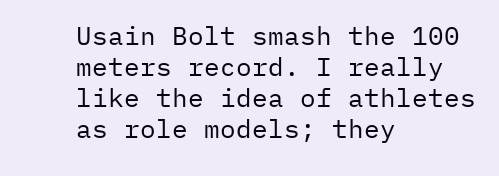Usain Bolt smash the 100 meters record. I really like the idea of athletes as role models; they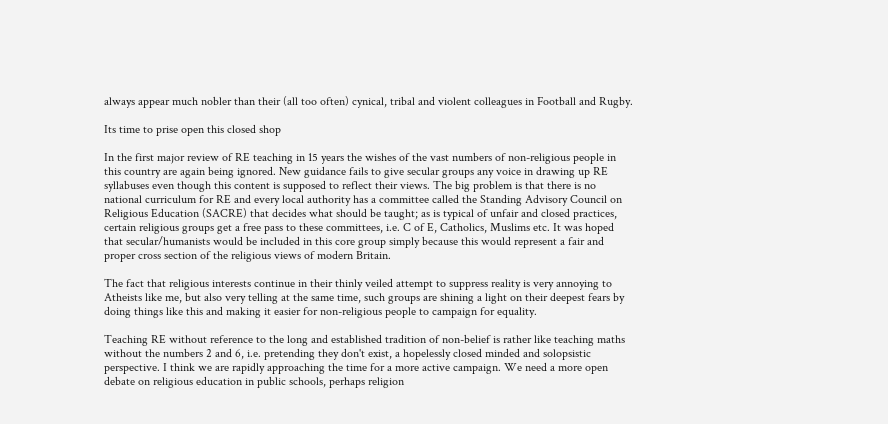always appear much nobler than their (all too often) cynical, tribal and violent colleagues in Football and Rugby.

Its time to prise open this closed shop

In the first major review of RE teaching in 15 years the wishes of the vast numbers of non-religious people in this country are again being ignored. New guidance fails to give secular groups any voice in drawing up RE syllabuses even though this content is supposed to reflect their views. The big problem is that there is no national curriculum for RE and every local authority has a committee called the Standing Advisory Council on Religious Education (SACRE) that decides what should be taught; as is typical of unfair and closed practices, certain religious groups get a free pass to these committees, i.e. C of E, Catholics, Muslims etc. It was hoped that secular/humanists would be included in this core group simply because this would represent a fair and proper cross section of the religious views of modern Britain.

The fact that religious interests continue in their thinly veiled attempt to suppress reality is very annoying to Atheists like me, but also very telling at the same time, such groups are shining a light on their deepest fears by doing things like this and making it easier for non-religious people to campaign for equality.

Teaching RE without reference to the long and established tradition of non-belief is rather like teaching maths without the numbers 2 and 6, i.e. pretending they don't exist, a hopelessly closed minded and solopsistic perspective. I think we are rapidly approaching the time for a more active campaign. We need a more open debate on religious education in public schools, perhaps religion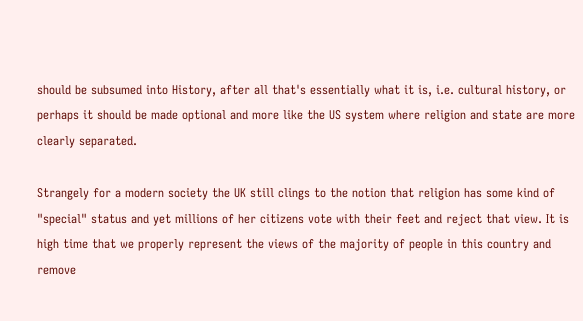should be subsumed into History, after all that's essentially what it is, i.e. cultural history, or perhaps it should be made optional and more like the US system where religion and state are more clearly separated.

Strangely for a modern society the UK still clings to the notion that religion has some kind of "special" status and yet millions of her citizens vote with their feet and reject that view. It is high time that we properly represent the views of the majority of people in this country and remove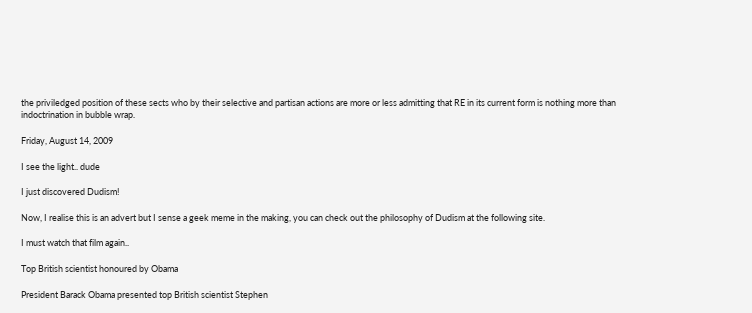the priviledged position of these sects who by their selective and partisan actions are more or less admitting that RE in its current form is nothing more than indoctrination in bubble wrap.

Friday, August 14, 2009

I see the light.. dude

I just discovered Dudism!

Now, I realise this is an advert but I sense a geek meme in the making, you can check out the philosophy of Dudism at the following site.

I must watch that film again..

Top British scientist honoured by Obama

President Barack Obama presented top British scientist Stephen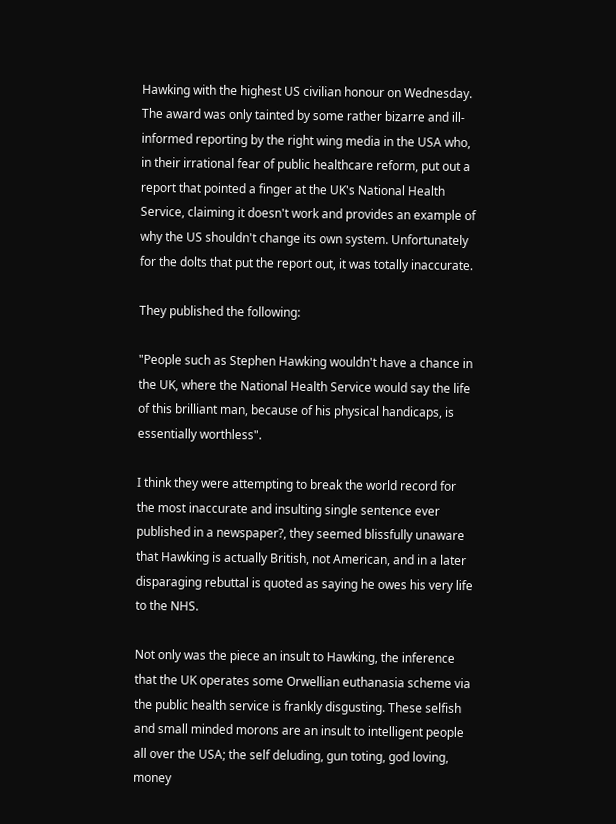Hawking with the highest US civilian honour on Wednesday. The award was only tainted by some rather bizarre and ill-informed reporting by the right wing media in the USA who, in their irrational fear of public healthcare reform, put out a report that pointed a finger at the UK's National Health Service, claiming it doesn't work and provides an example of why the US shouldn't change its own system. Unfortunately for the dolts that put the report out, it was totally inaccurate.

They published the following:

"People such as Stephen Hawking wouldn't have a chance in the UK, where the National Health Service would say the life of this brilliant man, because of his physical handicaps, is essentially worthless".

I think they were attempting to break the world record for the most inaccurate and insulting single sentence ever published in a newspaper?, they seemed blissfully unaware that Hawking is actually British, not American, and in a later disparaging rebuttal is quoted as saying he owes his very life to the NHS.

Not only was the piece an insult to Hawking, the inference that the UK operates some Orwellian euthanasia scheme via the public health service is frankly disgusting. These selfish and small minded morons are an insult to intelligent people all over the USA; the self deluding, gun toting, god loving, money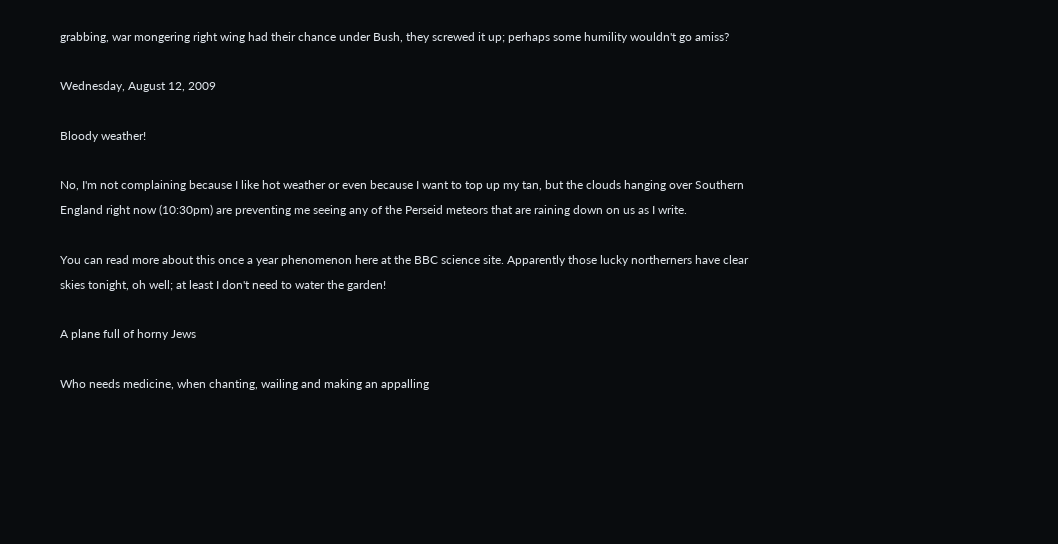grabbing, war mongering right wing had their chance under Bush, they screwed it up; perhaps some humility wouldn't go amiss?

Wednesday, August 12, 2009

Bloody weather!

No, I'm not complaining because I like hot weather or even because I want to top up my tan, but the clouds hanging over Southern England right now (10:30pm) are preventing me seeing any of the Perseid meteors that are raining down on us as I write.

You can read more about this once a year phenomenon here at the BBC science site. Apparently those lucky northerners have clear skies tonight, oh well; at least I don't need to water the garden!

A plane full of horny Jews

Who needs medicine, when chanting, wailing and making an appalling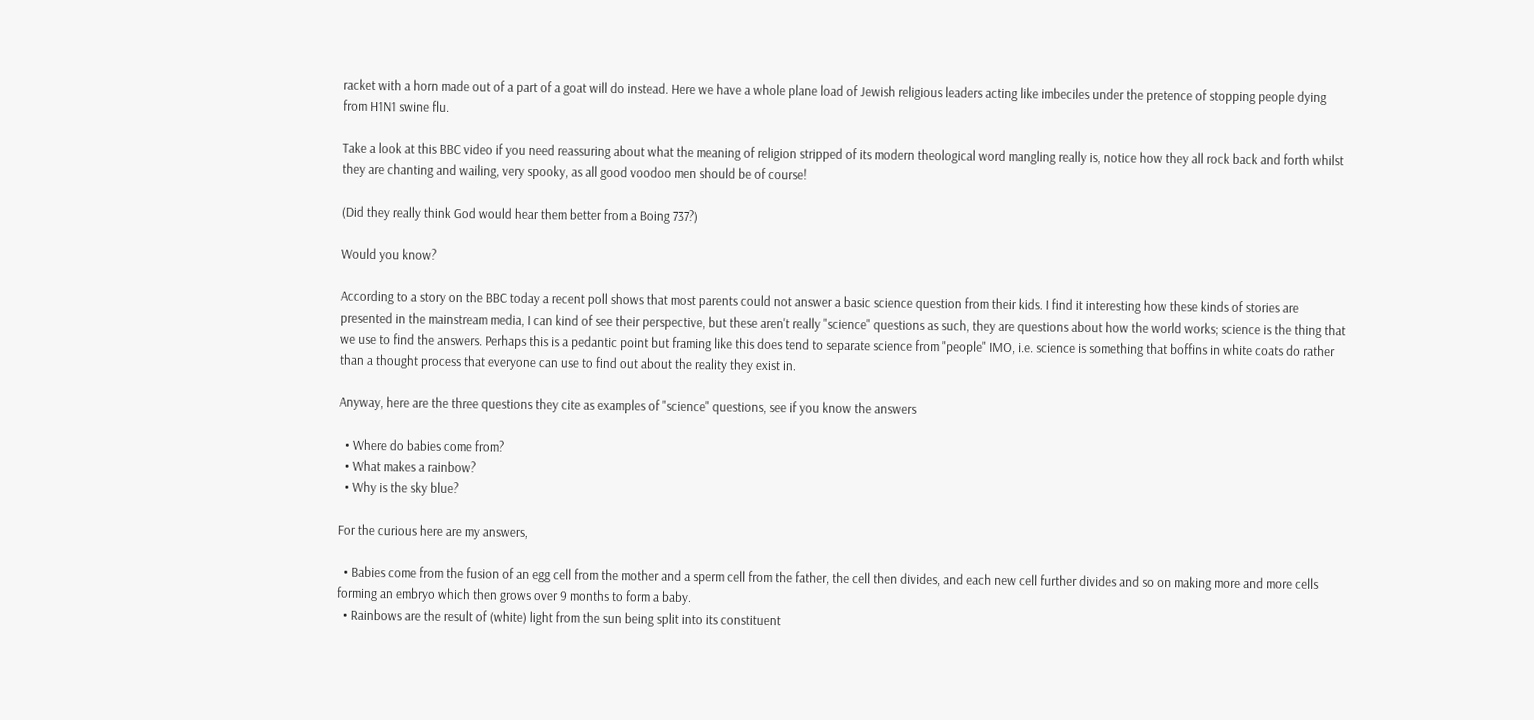racket with a horn made out of a part of a goat will do instead. Here we have a whole plane load of Jewish religious leaders acting like imbeciles under the pretence of stopping people dying from H1N1 swine flu.

Take a look at this BBC video if you need reassuring about what the meaning of religion stripped of its modern theological word mangling really is, notice how they all rock back and forth whilst they are chanting and wailing, very spooky, as all good voodoo men should be of course!

(Did they really think God would hear them better from a Boing 737?)

Would you know?

According to a story on the BBC today a recent poll shows that most parents could not answer a basic science question from their kids. I find it interesting how these kinds of stories are presented in the mainstream media, I can kind of see their perspective, but these aren't really "science" questions as such, they are questions about how the world works; science is the thing that we use to find the answers. Perhaps this is a pedantic point but framing like this does tend to separate science from "people" IMO, i.e. science is something that boffins in white coats do rather than a thought process that everyone can use to find out about the reality they exist in.

Anyway, here are the three questions they cite as examples of "science" questions, see if you know the answers

  • Where do babies come from?
  • What makes a rainbow?
  • Why is the sky blue?

For the curious here are my answers,

  • Babies come from the fusion of an egg cell from the mother and a sperm cell from the father, the cell then divides, and each new cell further divides and so on making more and more cells forming an embryo which then grows over 9 months to form a baby.
  • Rainbows are the result of (white) light from the sun being split into its constituent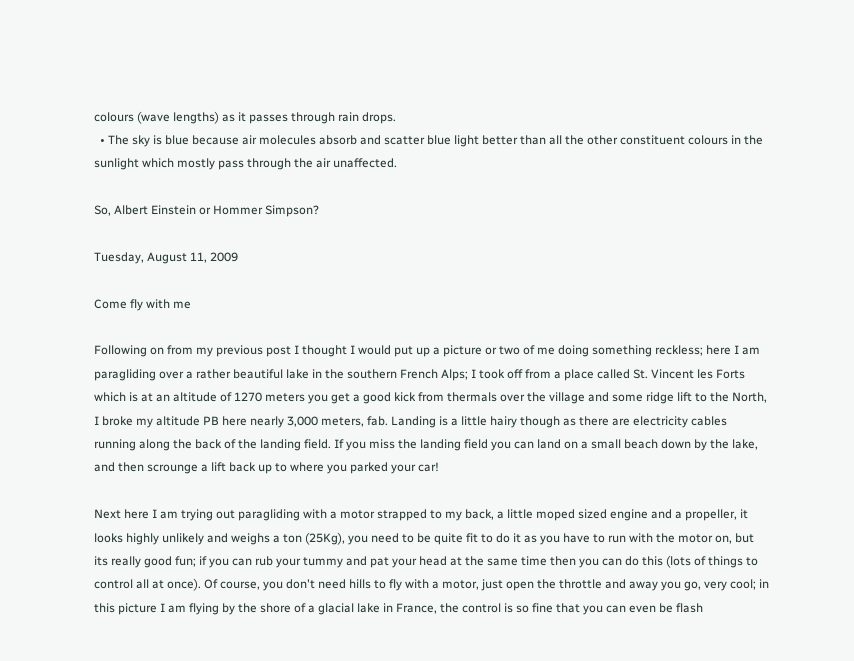colours (wave lengths) as it passes through rain drops.
  • The sky is blue because air molecules absorb and scatter blue light better than all the other constituent colours in the sunlight which mostly pass through the air unaffected.

So, Albert Einstein or Hommer Simpson?

Tuesday, August 11, 2009

Come fly with me

Following on from my previous post I thought I would put up a picture or two of me doing something reckless; here I am paragliding over a rather beautiful lake in the southern French Alps; I took off from a place called St. Vincent les Forts which is at an altitude of 1270 meters you get a good kick from thermals over the village and some ridge lift to the North, I broke my altitude PB here nearly 3,000 meters, fab. Landing is a little hairy though as there are electricity cables running along the back of the landing field. If you miss the landing field you can land on a small beach down by the lake, and then scrounge a lift back up to where you parked your car!

Next here I am trying out paragliding with a motor strapped to my back, a little moped sized engine and a propeller, it looks highly unlikely and weighs a ton (25Kg), you need to be quite fit to do it as you have to run with the motor on, but its really good fun; if you can rub your tummy and pat your head at the same time then you can do this (lots of things to control all at once). Of course, you don't need hills to fly with a motor, just open the throttle and away you go, very cool; in this picture I am flying by the shore of a glacial lake in France, the control is so fine that you can even be flash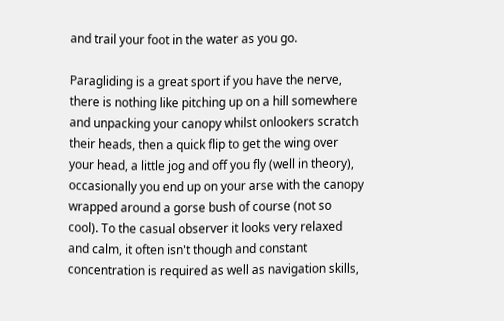and trail your foot in the water as you go.

Paragliding is a great sport if you have the nerve, there is nothing like pitching up on a hill somewhere and unpacking your canopy whilst onlookers scratch their heads, then a quick flip to get the wing over your head, a little jog and off you fly (well in theory), occasionally you end up on your arse with the canopy wrapped around a gorse bush of course (not so cool). To the casual observer it looks very relaxed and calm, it often isn't though and constant concentration is required as well as navigation skills,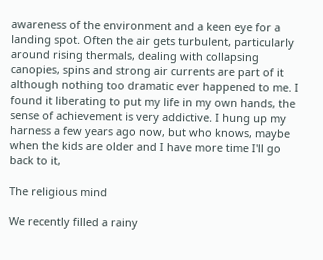awareness of the environment and a keen eye for a landing spot. Often the air gets turbulent, particularly around rising thermals, dealing with collapsing canopies, spins and strong air currents are part of it although nothing too dramatic ever happened to me. I found it liberating to put my life in my own hands, the sense of achievement is very addictive. I hung up my harness a few years ago now, but who knows, maybe when the kids are older and I have more time I'll go back to it,

The religious mind

We recently filled a rainy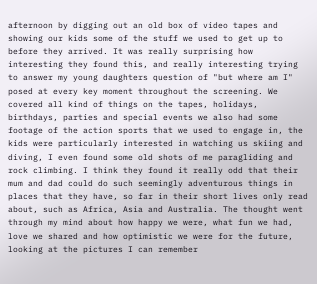afternoon by digging out an old box of video tapes and showing our kids some of the stuff we used to get up to before they arrived. It was really surprising how interesting they found this, and really interesting trying to answer my young daughters question of "but where am I" posed at every key moment throughout the screening. We covered all kind of things on the tapes, holidays, birthdays, parties and special events we also had some footage of the action sports that we used to engage in, the kids were particularly interested in watching us skiing and diving, I even found some old shots of me paragliding and rock climbing. I think they found it really odd that their mum and dad could do such seemingly adventurous things in places that they have, so far in their short lives only read about, such as Africa, Asia and Australia. The thought went through my mind about how happy we were, what fun we had, love we shared and how optimistic we were for the future, looking at the pictures I can remember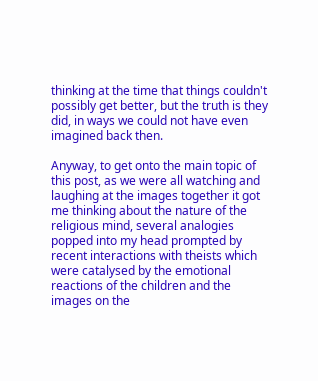thinking at the time that things couldn't possibly get better, but the truth is they did, in ways we could not have even imagined back then.

Anyway, to get onto the main topic of this post, as we were all watching and laughing at the images together it got me thinking about the nature of the religious mind, several analogies popped into my head prompted by recent interactions with theists which were catalysed by the emotional reactions of the children and the images on the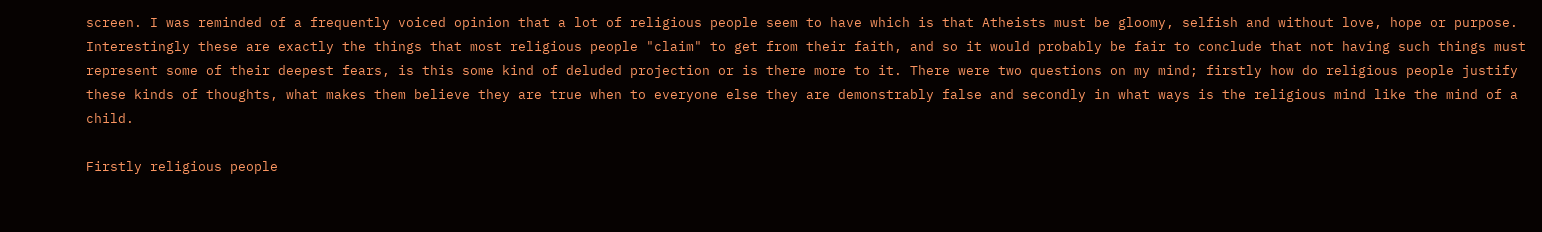screen. I was reminded of a frequently voiced opinion that a lot of religious people seem to have which is that Atheists must be gloomy, selfish and without love, hope or purpose. Interestingly these are exactly the things that most religious people "claim" to get from their faith, and so it would probably be fair to conclude that not having such things must represent some of their deepest fears, is this some kind of deluded projection or is there more to it. There were two questions on my mind; firstly how do religious people justify these kinds of thoughts, what makes them believe they are true when to everyone else they are demonstrably false and secondly in what ways is the religious mind like the mind of a child.

Firstly religious people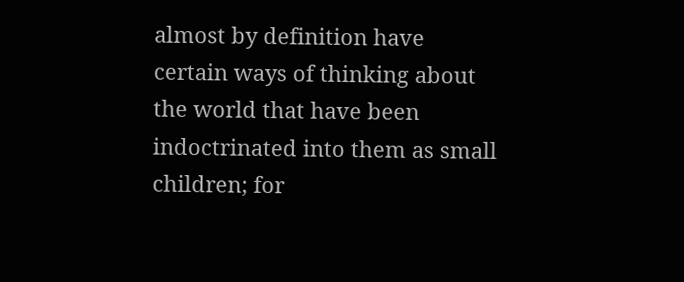almost by definition have certain ways of thinking about the world that have been indoctrinated into them as small children; for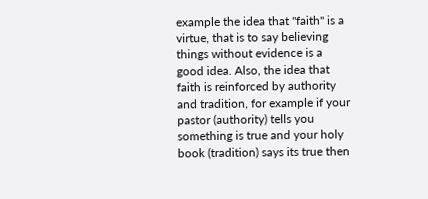example the idea that "faith" is a virtue, that is to say believing things without evidence is a good idea. Also, the idea that faith is reinforced by authority and tradition, for example if your pastor (authority) tells you something is true and your holy book (tradition) says its true then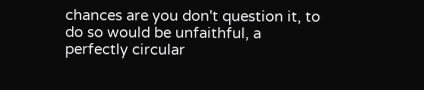chances are you don't question it, to do so would be unfaithful, a perfectly circular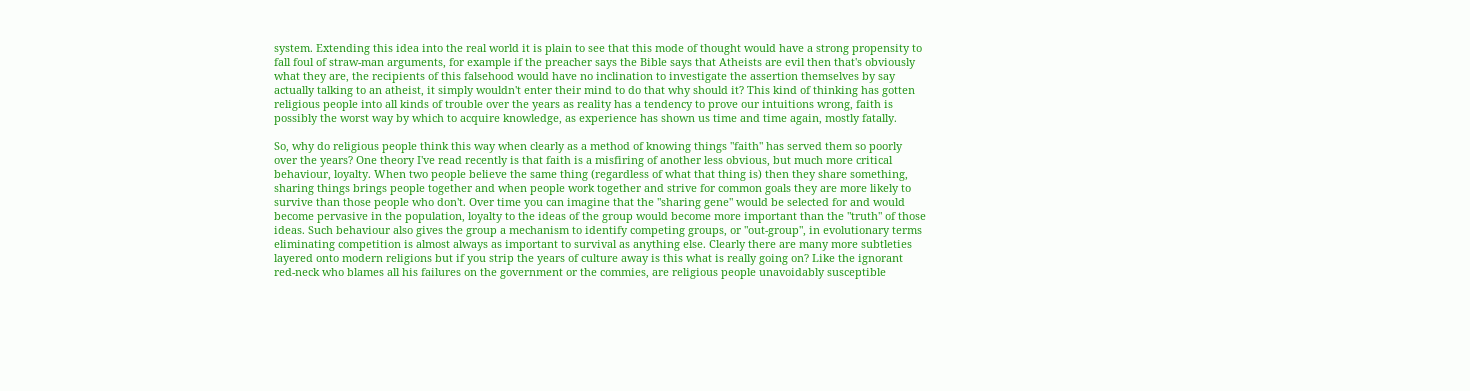system. Extending this idea into the real world it is plain to see that this mode of thought would have a strong propensity to fall foul of straw-man arguments, for example if the preacher says the Bible says that Atheists are evil then that's obviously what they are, the recipients of this falsehood would have no inclination to investigate the assertion themselves by say actually talking to an atheist, it simply wouldn't enter their mind to do that why should it? This kind of thinking has gotten religious people into all kinds of trouble over the years as reality has a tendency to prove our intuitions wrong, faith is possibly the worst way by which to acquire knowledge, as experience has shown us time and time again, mostly fatally.

So, why do religious people think this way when clearly as a method of knowing things "faith" has served them so poorly over the years? One theory I've read recently is that faith is a misfiring of another less obvious, but much more critical behaviour, loyalty. When two people believe the same thing (regardless of what that thing is) then they share something, sharing things brings people together and when people work together and strive for common goals they are more likely to survive than those people who don't. Over time you can imagine that the "sharing gene" would be selected for and would become pervasive in the population, loyalty to the ideas of the group would become more important than the "truth" of those ideas. Such behaviour also gives the group a mechanism to identify competing groups, or "out-group", in evolutionary terms eliminating competition is almost always as important to survival as anything else. Clearly there are many more subtleties layered onto modern religions but if you strip the years of culture away is this what is really going on? Like the ignorant red-neck who blames all his failures on the government or the commies, are religious people unavoidably susceptible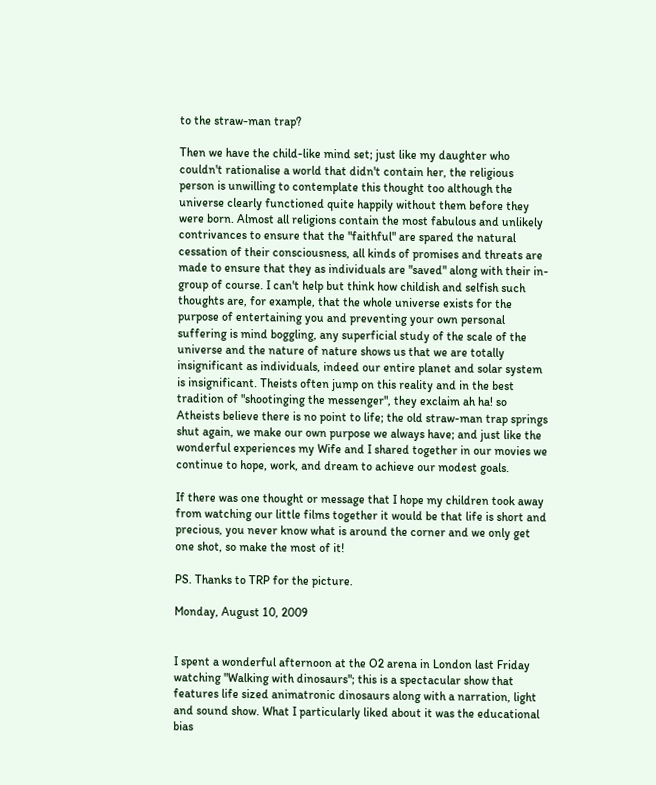to the straw-man trap?

Then we have the child-like mind set; just like my daughter who couldn't rationalise a world that didn't contain her, the religious person is unwilling to contemplate this thought too although the universe clearly functioned quite happily without them before they were born. Almost all religions contain the most fabulous and unlikely contrivances to ensure that the "faithful" are spared the natural cessation of their consciousness, all kinds of promises and threats are made to ensure that they as individuals are "saved" along with their in-group of course. I can't help but think how childish and selfish such thoughts are, for example, that the whole universe exists for the purpose of entertaining you and preventing your own personal suffering is mind boggling, any superficial study of the scale of the universe and the nature of nature shows us that we are totally insignificant as individuals, indeed our entire planet and solar system is insignificant. Theists often jump on this reality and in the best tradition of "shootinging the messenger", they exclaim ah ha! so Atheists believe there is no point to life; the old straw-man trap springs shut again, we make our own purpose we always have; and just like the wonderful experiences my Wife and I shared together in our movies we continue to hope, work, and dream to achieve our modest goals.

If there was one thought or message that I hope my children took away from watching our little films together it would be that life is short and precious, you never know what is around the corner and we only get one shot, so make the most of it!

PS. Thanks to TRP for the picture.

Monday, August 10, 2009


I spent a wonderful afternoon at the O2 arena in London last Friday watching "Walking with dinosaurs"; this is a spectacular show that features life sized animatronic dinosaurs along with a narration, light and sound show. What I particularly liked about it was the educational bias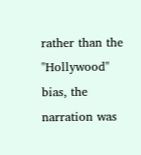rather than the "Hollywood" bias, the narration was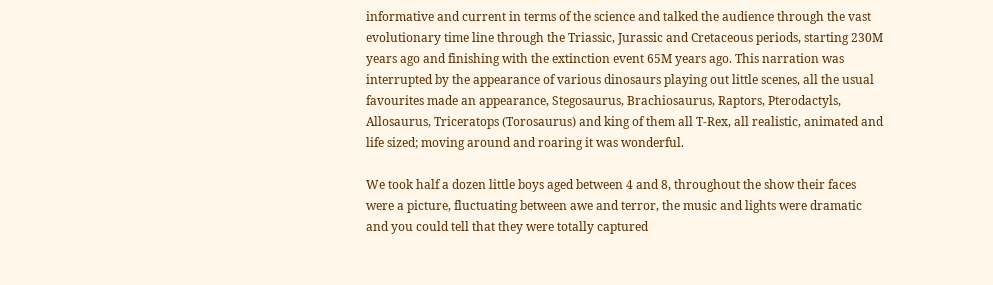informative and current in terms of the science and talked the audience through the vast evolutionary time line through the Triassic, Jurassic and Cretaceous periods, starting 230M years ago and finishing with the extinction event 65M years ago. This narration was interrupted by the appearance of various dinosaurs playing out little scenes, all the usual favourites made an appearance, Stegosaurus, Brachiosaurus, Raptors, Pterodactyls, Allosaurus, Triceratops (Torosaurus) and king of them all T-Rex, all realistic, animated and life sized; moving around and roaring it was wonderful.

We took half a dozen little boys aged between 4 and 8, throughout the show their faces were a picture, fluctuating between awe and terror, the music and lights were dramatic and you could tell that they were totally captured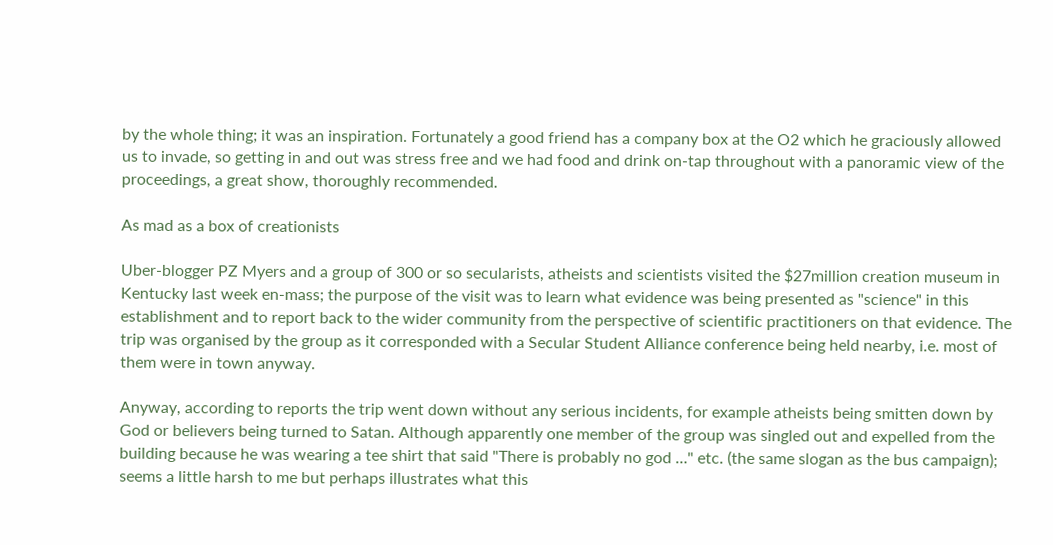by the whole thing; it was an inspiration. Fortunately a good friend has a company box at the O2 which he graciously allowed us to invade, so getting in and out was stress free and we had food and drink on-tap throughout with a panoramic view of the proceedings, a great show, thoroughly recommended.

As mad as a box of creationists

Uber-blogger PZ Myers and a group of 300 or so secularists, atheists and scientists visited the $27million creation museum in Kentucky last week en-mass; the purpose of the visit was to learn what evidence was being presented as "science" in this establishment and to report back to the wider community from the perspective of scientific practitioners on that evidence. The trip was organised by the group as it corresponded with a Secular Student Alliance conference being held nearby, i.e. most of them were in town anyway.

Anyway, according to reports the trip went down without any serious incidents, for example atheists being smitten down by God or believers being turned to Satan. Although apparently one member of the group was singled out and expelled from the building because he was wearing a tee shirt that said "There is probably no god …" etc. (the same slogan as the bus campaign); seems a little harsh to me but perhaps illustrates what this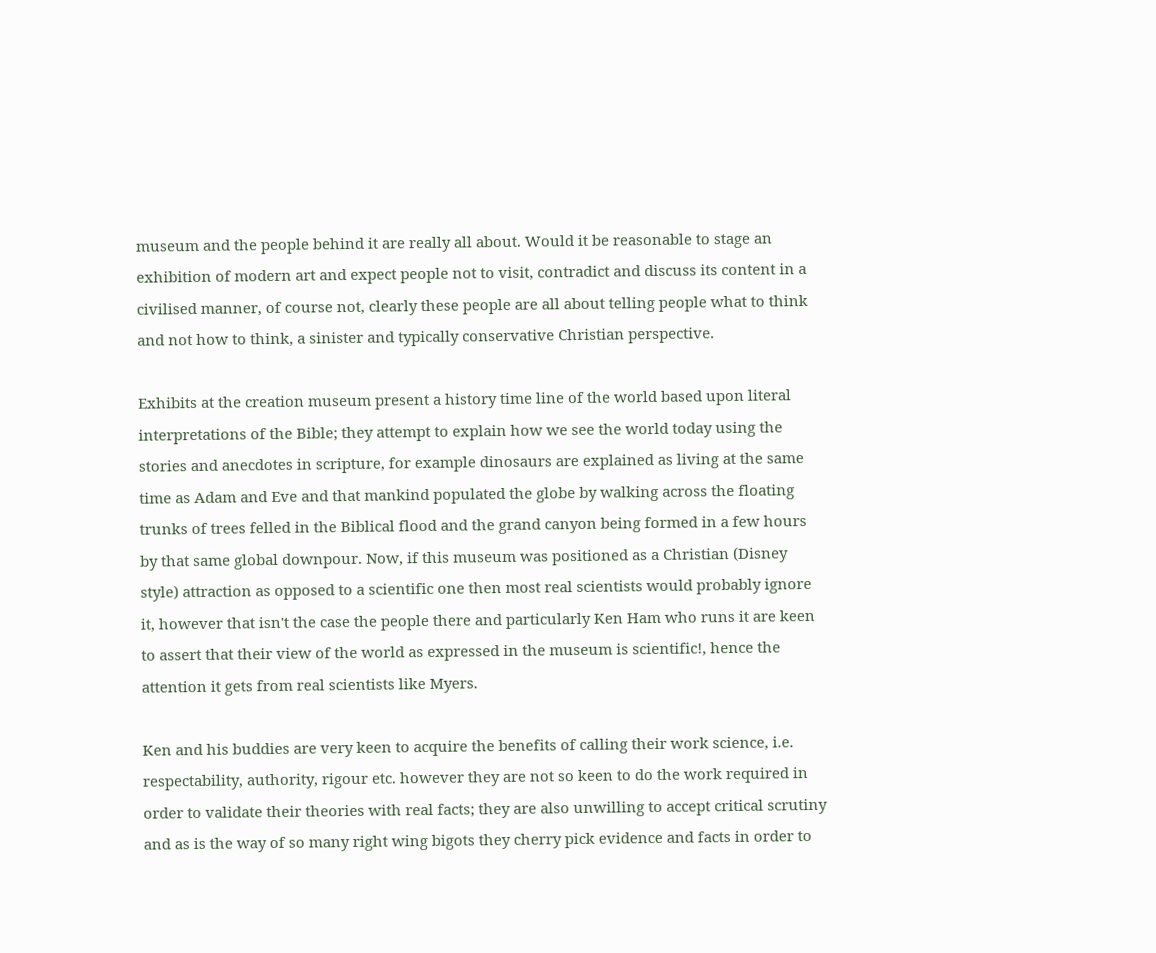museum and the people behind it are really all about. Would it be reasonable to stage an exhibition of modern art and expect people not to visit, contradict and discuss its content in a civilised manner, of course not, clearly these people are all about telling people what to think and not how to think, a sinister and typically conservative Christian perspective.

Exhibits at the creation museum present a history time line of the world based upon literal interpretations of the Bible; they attempt to explain how we see the world today using the stories and anecdotes in scripture, for example dinosaurs are explained as living at the same time as Adam and Eve and that mankind populated the globe by walking across the floating trunks of trees felled in the Biblical flood and the grand canyon being formed in a few hours by that same global downpour. Now, if this museum was positioned as a Christian (Disney style) attraction as opposed to a scientific one then most real scientists would probably ignore it, however that isn't the case the people there and particularly Ken Ham who runs it are keen to assert that their view of the world as expressed in the museum is scientific!, hence the attention it gets from real scientists like Myers.

Ken and his buddies are very keen to acquire the benefits of calling their work science, i.e. respectability, authority, rigour etc. however they are not so keen to do the work required in order to validate their theories with real facts; they are also unwilling to accept critical scrutiny and as is the way of so many right wing bigots they cherry pick evidence and facts in order to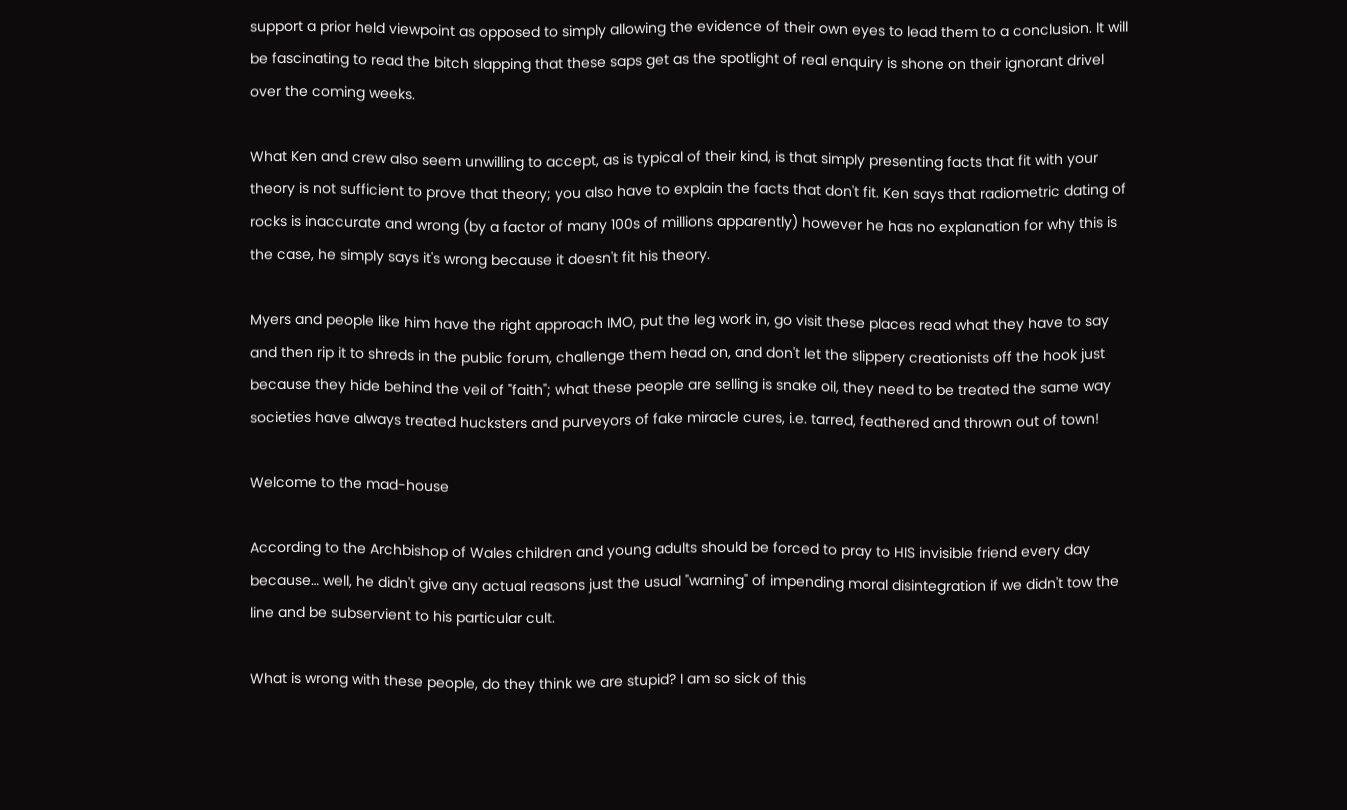support a prior held viewpoint as opposed to simply allowing the evidence of their own eyes to lead them to a conclusion. It will be fascinating to read the bitch slapping that these saps get as the spotlight of real enquiry is shone on their ignorant drivel over the coming weeks.

What Ken and crew also seem unwilling to accept, as is typical of their kind, is that simply presenting facts that fit with your theory is not sufficient to prove that theory; you also have to explain the facts that don't fit. Ken says that radiometric dating of rocks is inaccurate and wrong (by a factor of many 100s of millions apparently) however he has no explanation for why this is the case, he simply says it's wrong because it doesn't fit his theory.

Myers and people like him have the right approach IMO, put the leg work in, go visit these places read what they have to say and then rip it to shreds in the public forum, challenge them head on, and don't let the slippery creationists off the hook just because they hide behind the veil of "faith"; what these people are selling is snake oil, they need to be treated the same way societies have always treated hucksters and purveyors of fake miracle cures, i.e. tarred, feathered and thrown out of town!

Welcome to the mad-house

According to the Archbishop of Wales children and young adults should be forced to pray to HIS invisible friend every day because… well, he didn't give any actual reasons just the usual "warning" of impending moral disintegration if we didn't tow the line and be subservient to his particular cult.

What is wrong with these people, do they think we are stupid? I am so sick of this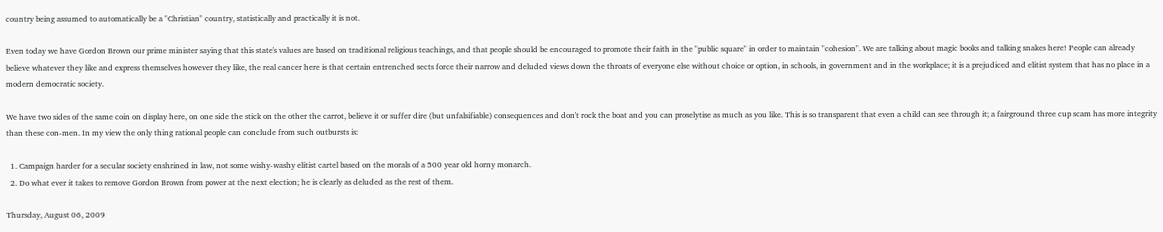country being assumed to automatically be a "Christian" country, statistically and practically it is not.

Even today we have Gordon Brown our prime minister saying that this state's values are based on traditional religious teachings, and that people should be encouraged to promote their faith in the "public square" in order to maintain "cohesion". We are talking about magic books and talking snakes here! People can already believe whatever they like and express themselves however they like, the real cancer here is that certain entrenched sects force their narrow and deluded views down the throats of everyone else without choice or option, in schools, in government and in the workplace; it is a prejudiced and elitist system that has no place in a modern democratic society.

We have two sides of the same coin on display here, on one side the stick on the other the carrot, believe it or suffer dire (but unfalsifiable) consequences and don't rock the boat and you can proselytise as much as you like. This is so transparent that even a child can see through it; a fairground three cup scam has more integrity than these con-men. In my view the only thing rational people can conclude from such outbursts is:

  1. Campaign harder for a secular society enshrined in law, not some wishy-washy elitist cartel based on the morals of a 500 year old horny monarch.
  2. Do what ever it takes to remove Gordon Brown from power at the next election; he is clearly as deluded as the rest of them.

Thursday, August 06, 2009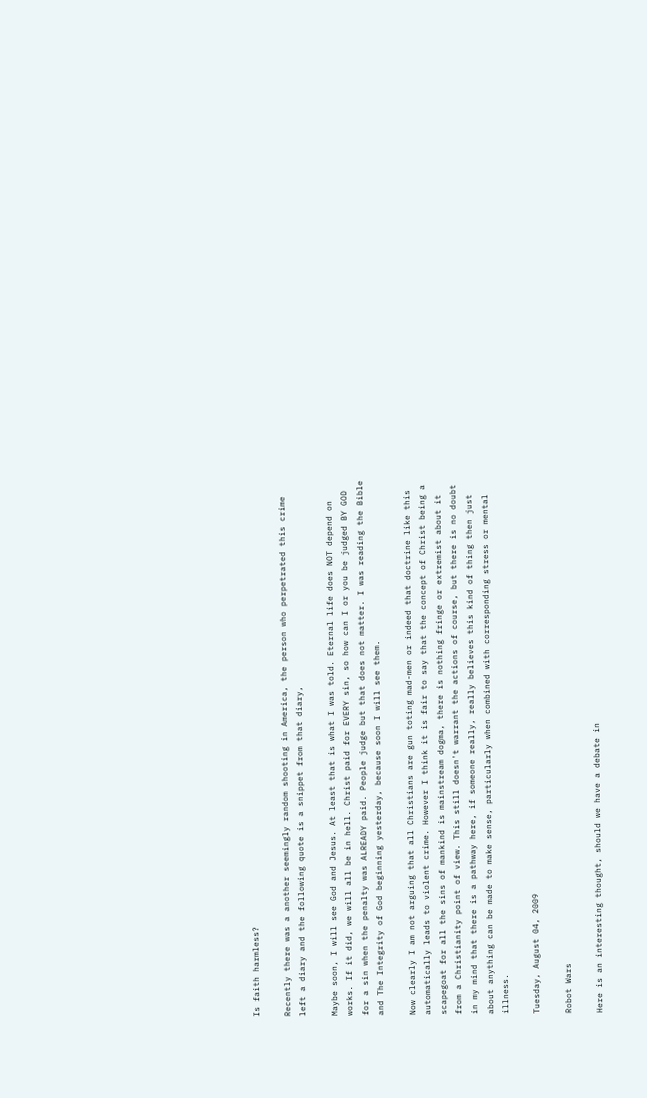Is faith harmless?

Recently there was a another seemingly random shooting in America, the person who perpetrated this crime left a diary and the following quote is a snippet from that diary,

Maybe soon, I will see God and Jesus. At least that is what I was told. Eternal life does NOT depend on works. If it did, we will all be in hell. Christ paid for EVERY sin, so how can I or you be judged BY GOD for a sin when the penalty was ALREADY paid. People judge but that does not matter. I was reading the Bible and The Integrity of God beginning yesterday, because soon I will see them.

Now clearly I am not arguing that all Christians are gun toting mad-men or indeed that doctrine like this automatically leads to violent crime. However I think it is fair to say that the concept of Christ being a scapegoat for all the sins of mankind is mainstream dogma, there is nothing fringe or extremist about it from a Christianity point of view. This still doesn't warrant the actions of course, but there is no doubt in my mind that there is a pathway here, if someone really, really believes this kind of thing then just about anything can be made to make sense, particularly when combined with corresponding stress or mental illness.

Tuesday, August 04, 2009

Robot Wars

Here is an interesting thought, should we have a debate in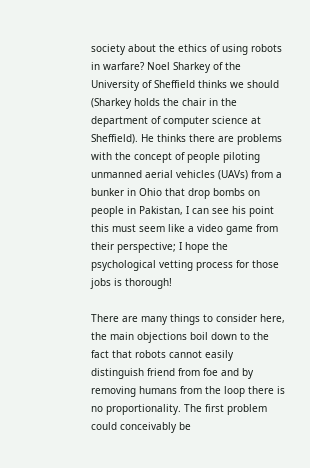society about the ethics of using robots in warfare? Noel Sharkey of the University of Sheffield thinks we should (Sharkey holds the chair in the department of computer science at Sheffield). He thinks there are problems with the concept of people piloting unmanned aerial vehicles (UAVs) from a bunker in Ohio that drop bombs on people in Pakistan, I can see his point this must seem like a video game from their perspective; I hope the psychological vetting process for those jobs is thorough!

There are many things to consider here, the main objections boil down to the fact that robots cannot easily distinguish friend from foe and by removing humans from the loop there is no proportionality. The first problem could conceivably be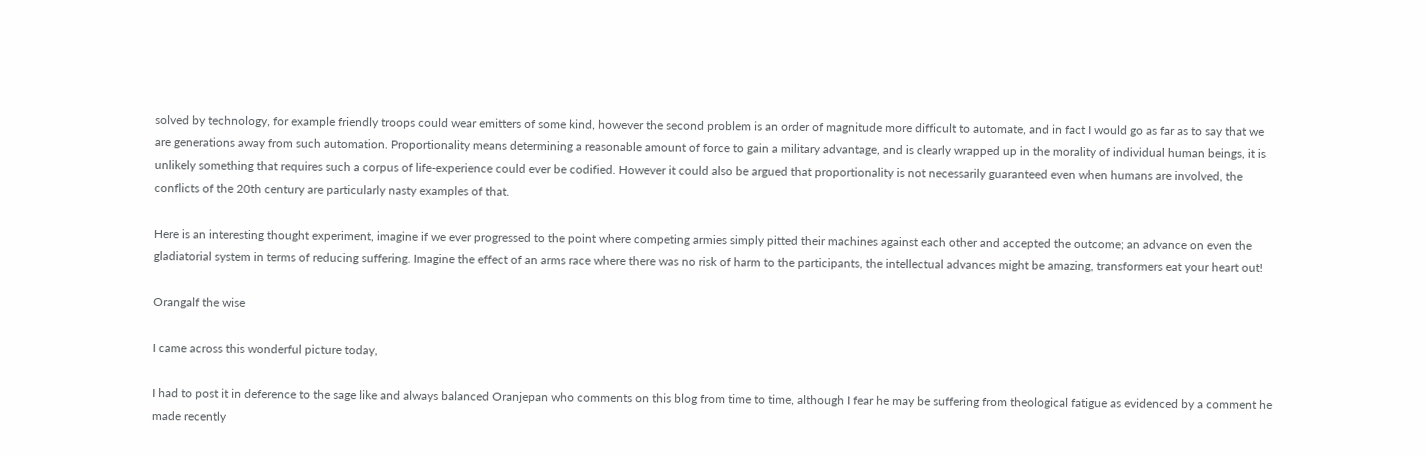solved by technology, for example friendly troops could wear emitters of some kind, however the second problem is an order of magnitude more difficult to automate, and in fact I would go as far as to say that we are generations away from such automation. Proportionality means determining a reasonable amount of force to gain a military advantage, and is clearly wrapped up in the morality of individual human beings, it is unlikely something that requires such a corpus of life-experience could ever be codified. However it could also be argued that proportionality is not necessarily guaranteed even when humans are involved, the conflicts of the 20th century are particularly nasty examples of that.

Here is an interesting thought experiment, imagine if we ever progressed to the point where competing armies simply pitted their machines against each other and accepted the outcome; an advance on even the gladiatorial system in terms of reducing suffering. Imagine the effect of an arms race where there was no risk of harm to the participants, the intellectual advances might be amazing, transformers eat your heart out!

Orangalf the wise

I came across this wonderful picture today,

I had to post it in deference to the sage like and always balanced Oranjepan who comments on this blog from time to time, although I fear he may be suffering from theological fatigue as evidenced by a comment he made recently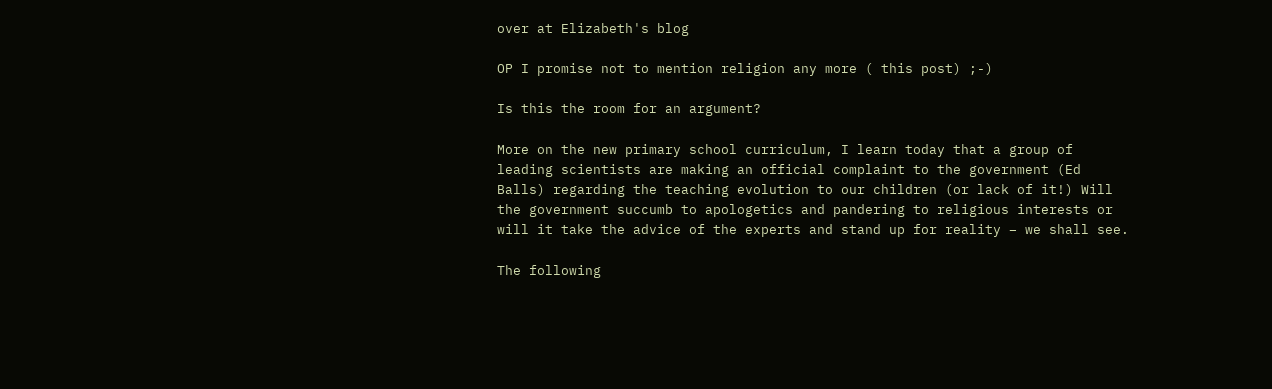over at Elizabeth's blog

OP I promise not to mention religion any more ( this post) ;-)

Is this the room for an argument?

More on the new primary school curriculum, I learn today that a group of leading scientists are making an official complaint to the government (Ed Balls) regarding the teaching evolution to our children (or lack of it!) Will the government succumb to apologetics and pandering to religious interests or will it take the advice of the experts and stand up for reality – we shall see.

The following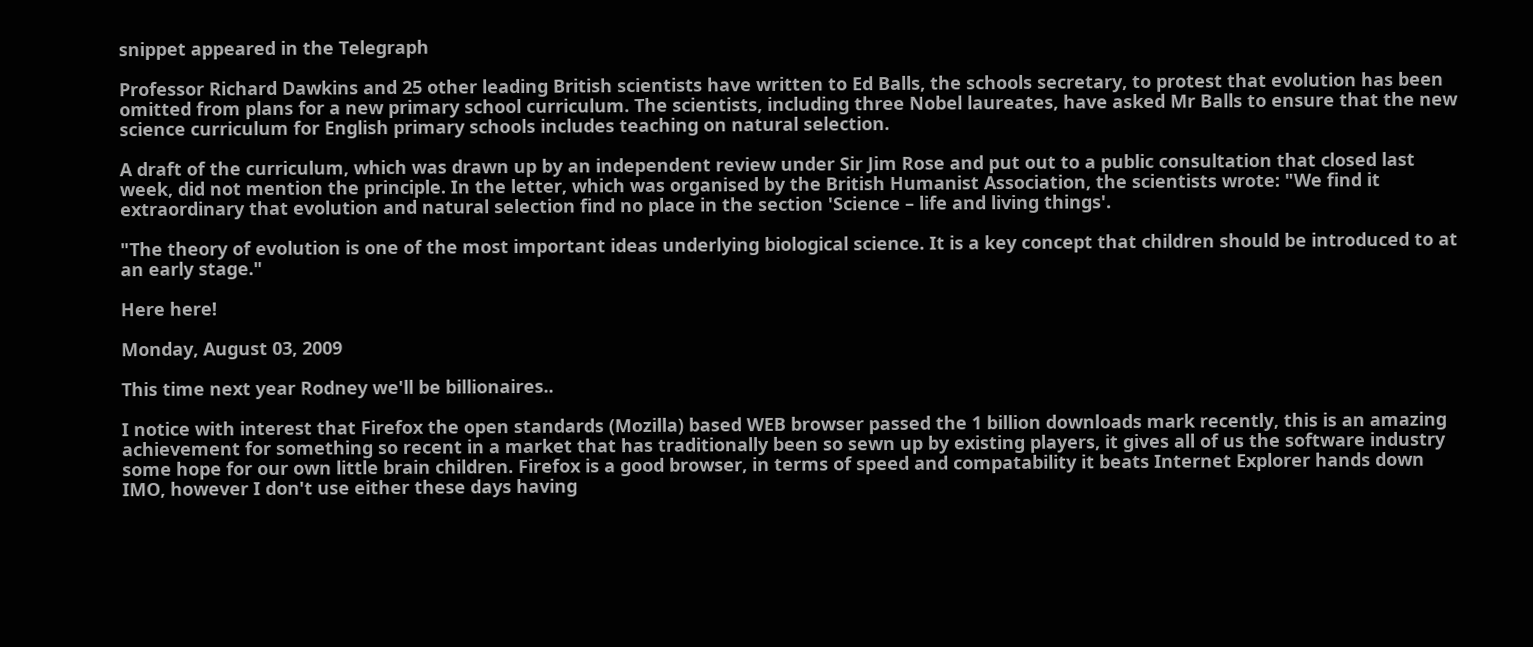snippet appeared in the Telegraph

Professor Richard Dawkins and 25 other leading British scientists have written to Ed Balls, the schools secretary, to protest that evolution has been omitted from plans for a new primary school curriculum. The scientists, including three Nobel laureates, have asked Mr Balls to ensure that the new science curriculum for English primary schools includes teaching on natural selection.

A draft of the curriculum, which was drawn up by an independent review under Sir Jim Rose and put out to a public consultation that closed last week, did not mention the principle. In the letter, which was organised by the British Humanist Association, the scientists wrote: "We find it extraordinary that evolution and natural selection find no place in the section 'Science – life and living things'.

"The theory of evolution is one of the most important ideas underlying biological science. It is a key concept that children should be introduced to at an early stage."

Here here!

Monday, August 03, 2009

This time next year Rodney we'll be billionaires..

I notice with interest that Firefox the open standards (Mozilla) based WEB browser passed the 1 billion downloads mark recently, this is an amazing achievement for something so recent in a market that has traditionally been so sewn up by existing players, it gives all of us the software industry some hope for our own little brain children. Firefox is a good browser, in terms of speed and compatability it beats Internet Explorer hands down IMO, however I don't use either these days having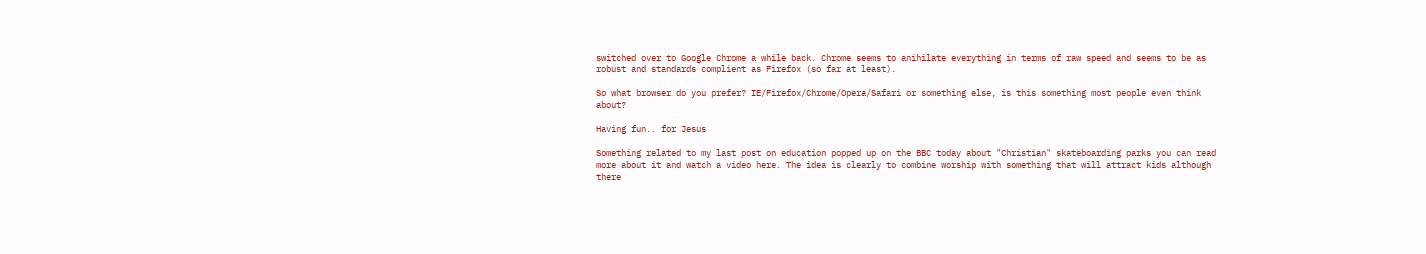switched over to Google Chrome a while back. Chrome seems to anihilate everything in terms of raw speed and seems to be as robust and standards complient as Firefox (so far at least).

So what browser do you prefer? IE/Firefox/Chrome/Opera/Safari or something else, is this something most people even think about?

Having fun.. for Jesus

Something related to my last post on education popped up on the BBC today about "Christian" skateboarding parks you can read more about it and watch a video here. The idea is clearly to combine worship with something that will attract kids although there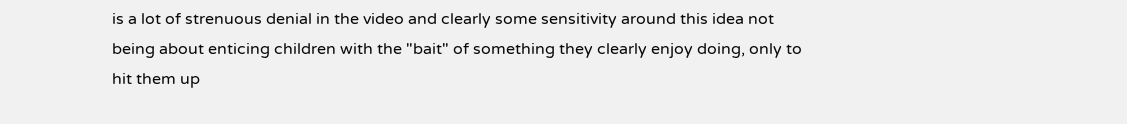is a lot of strenuous denial in the video and clearly some sensitivity around this idea not being about enticing children with the "bait" of something they clearly enjoy doing, only to hit them up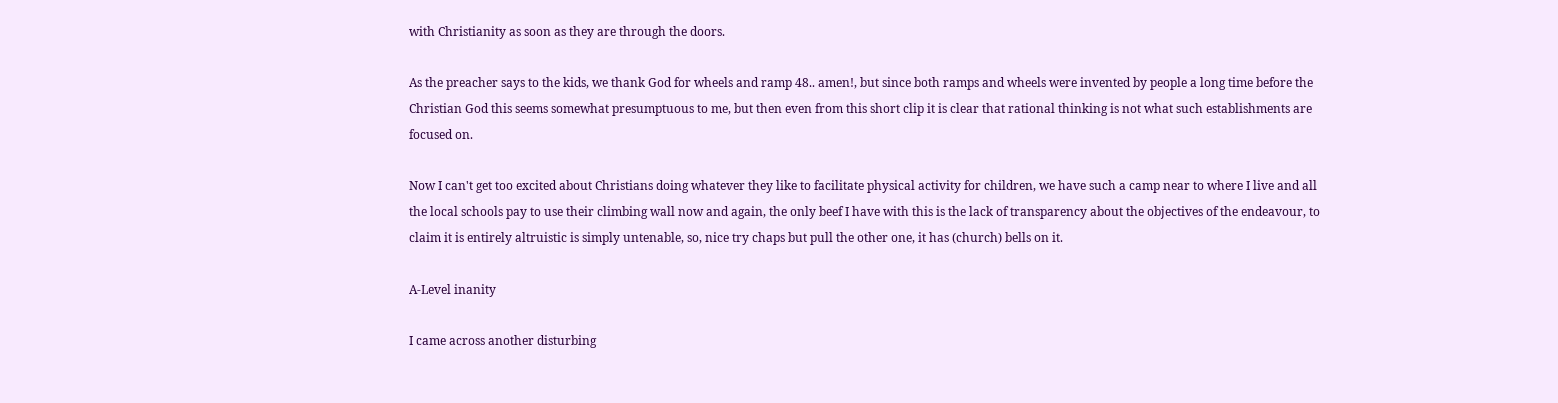with Christianity as soon as they are through the doors.

As the preacher says to the kids, we thank God for wheels and ramp 48.. amen!, but since both ramps and wheels were invented by people a long time before the Christian God this seems somewhat presumptuous to me, but then even from this short clip it is clear that rational thinking is not what such establishments are focused on.

Now I can't get too excited about Christians doing whatever they like to facilitate physical activity for children, we have such a camp near to where I live and all the local schools pay to use their climbing wall now and again, the only beef I have with this is the lack of transparency about the objectives of the endeavour, to claim it is entirely altruistic is simply untenable, so, nice try chaps but pull the other one, it has (church) bells on it.

A-Level inanity

I came across another disturbing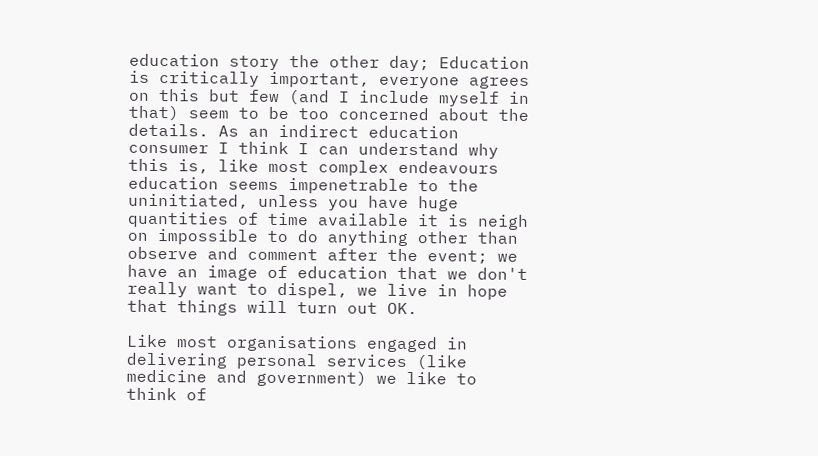education story the other day; Education is critically important, everyone agrees on this but few (and I include myself in that) seem to be too concerned about the details. As an indirect education consumer I think I can understand why this is, like most complex endeavours education seems impenetrable to the uninitiated, unless you have huge quantities of time available it is neigh on impossible to do anything other than observe and comment after the event; we have an image of education that we don't really want to dispel, we live in hope that things will turn out OK.

Like most organisations engaged in delivering personal services (like medicine and government) we like to think of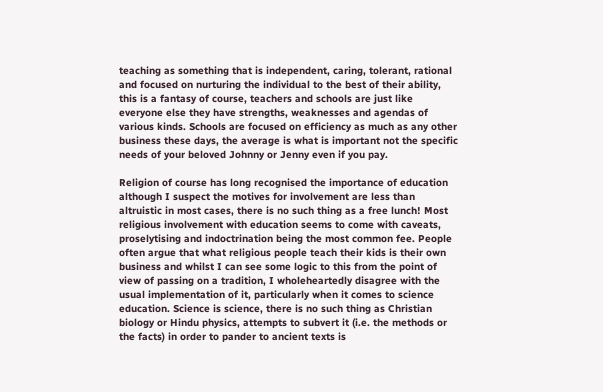teaching as something that is independent, caring, tolerant, rational and focused on nurturing the individual to the best of their ability, this is a fantasy of course, teachers and schools are just like everyone else they have strengths, weaknesses and agendas of various kinds. Schools are focused on efficiency as much as any other business these days, the average is what is important not the specific needs of your beloved Johnny or Jenny even if you pay.

Religion of course has long recognised the importance of education although I suspect the motives for involvement are less than altruistic in most cases, there is no such thing as a free lunch! Most religious involvement with education seems to come with caveats, proselytising and indoctrination being the most common fee. People often argue that what religious people teach their kids is their own business and whilst I can see some logic to this from the point of view of passing on a tradition, I wholeheartedly disagree with the usual implementation of it, particularly when it comes to science education. Science is science, there is no such thing as Christian biology or Hindu physics, attempts to subvert it (i.e. the methods or the facts) in order to pander to ancient texts is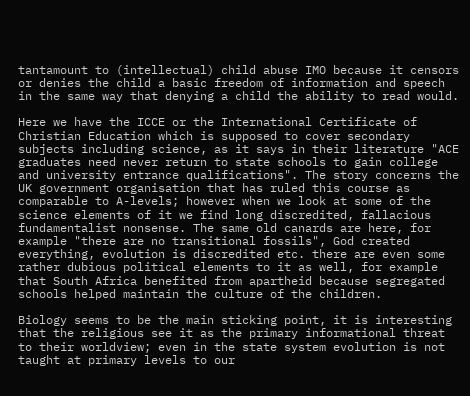tantamount to (intellectual) child abuse IMO because it censors or denies the child a basic freedom of information and speech in the same way that denying a child the ability to read would.

Here we have the ICCE or the International Certificate of Christian Education which is supposed to cover secondary subjects including science, as it says in their literature "ACE graduates need never return to state schools to gain college and university entrance qualifications". The story concerns the UK government organisation that has ruled this course as comparable to A-levels; however when we look at some of the science elements of it we find long discredited, fallacious fundamentalist nonsense. The same old canards are here, for example "there are no transitional fossils", God created everything, evolution is discredited etc. there are even some rather dubious political elements to it as well, for example that South Africa benefited from apartheid because segregated schools helped maintain the culture of the children.

Biology seems to be the main sticking point, it is interesting that the religious see it as the primary informational threat to their worldview; even in the state system evolution is not taught at primary levels to our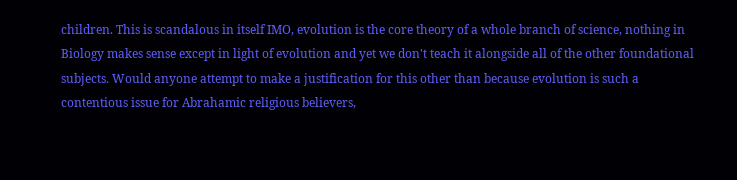children. This is scandalous in itself IMO, evolution is the core theory of a whole branch of science, nothing in Biology makes sense except in light of evolution and yet we don't teach it alongside all of the other foundational subjects. Would anyone attempt to make a justification for this other than because evolution is such a contentious issue for Abrahamic religious believers,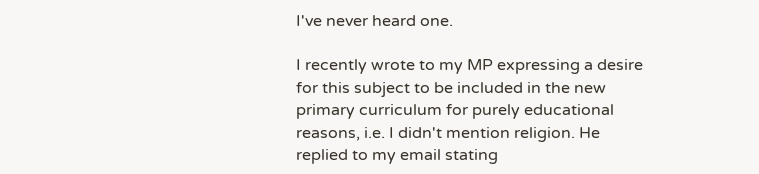I've never heard one.

I recently wrote to my MP expressing a desire for this subject to be included in the new primary curriculum for purely educational reasons, i.e. I didn't mention religion. He replied to my email stating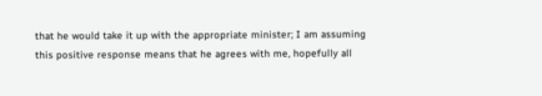that he would take it up with the appropriate minister; I am assuming this positive response means that he agrees with me, hopefully all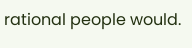rational people would.